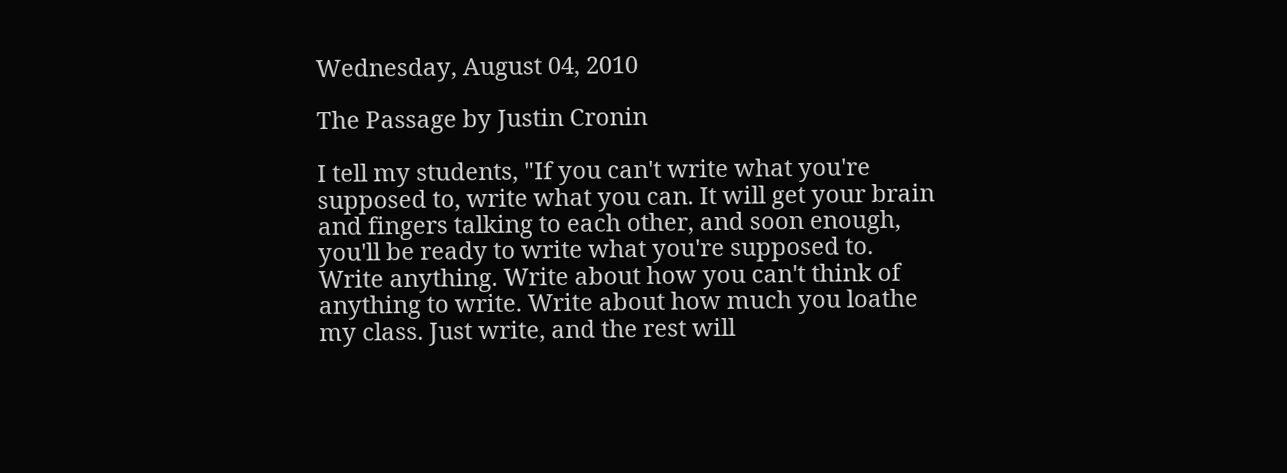Wednesday, August 04, 2010

The Passage by Justin Cronin

I tell my students, "If you can't write what you're supposed to, write what you can. It will get your brain and fingers talking to each other, and soon enough, you'll be ready to write what you're supposed to. Write anything. Write about how you can't think of anything to write. Write about how much you loathe my class. Just write, and the rest will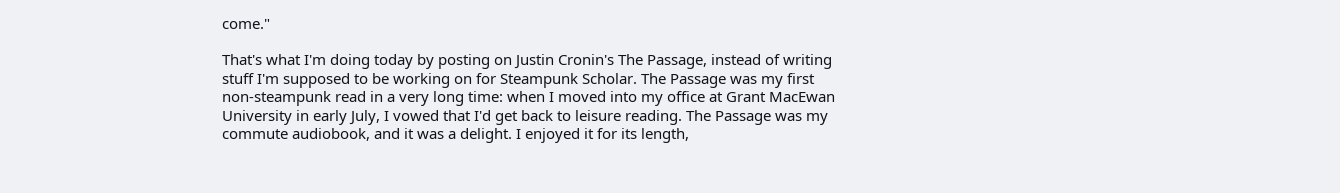come."

That's what I'm doing today by posting on Justin Cronin's The Passage, instead of writing stuff I'm supposed to be working on for Steampunk Scholar. The Passage was my first non-steampunk read in a very long time: when I moved into my office at Grant MacEwan University in early July, I vowed that I'd get back to leisure reading. The Passage was my commute audiobook, and it was a delight. I enjoyed it for its length,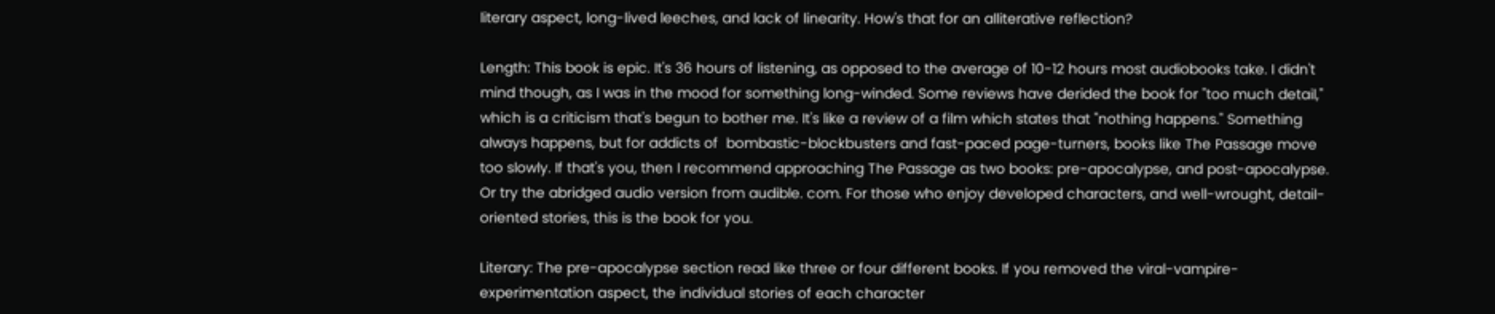literary aspect, long-lived leeches, and lack of linearity. How's that for an alliterative reflection?

Length: This book is epic. It's 36 hours of listening, as opposed to the average of 10-12 hours most audiobooks take. I didn't mind though, as I was in the mood for something long-winded. Some reviews have derided the book for "too much detail," which is a criticism that's begun to bother me. It's like a review of a film which states that "nothing happens." Something always happens, but for addicts of  bombastic-blockbusters and fast-paced page-turners, books like The Passage move too slowly. If that's you, then I recommend approaching The Passage as two books: pre-apocalypse, and post-apocalypse. Or try the abridged audio version from audible. com. For those who enjoy developed characters, and well-wrought, detail-oriented stories, this is the book for you.

Literary: The pre-apocalypse section read like three or four different books. If you removed the viral-vampire-experimentation aspect, the individual stories of each character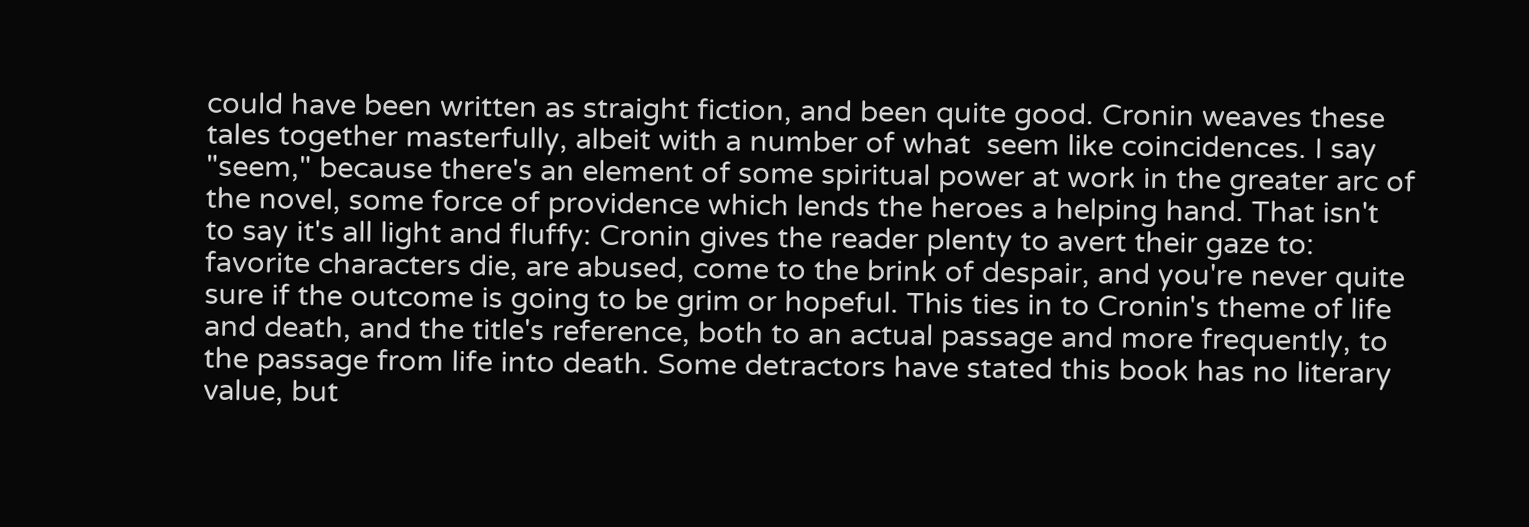could have been written as straight fiction, and been quite good. Cronin weaves these tales together masterfully, albeit with a number of what  seem like coincidences. I say "seem," because there's an element of some spiritual power at work in the greater arc of the novel, some force of providence which lends the heroes a helping hand. That isn't to say it's all light and fluffy: Cronin gives the reader plenty to avert their gaze to: favorite characters die, are abused, come to the brink of despair, and you're never quite sure if the outcome is going to be grim or hopeful. This ties in to Cronin's theme of life and death, and the title's reference, both to an actual passage and more frequently, to the passage from life into death. Some detractors have stated this book has no literary value, but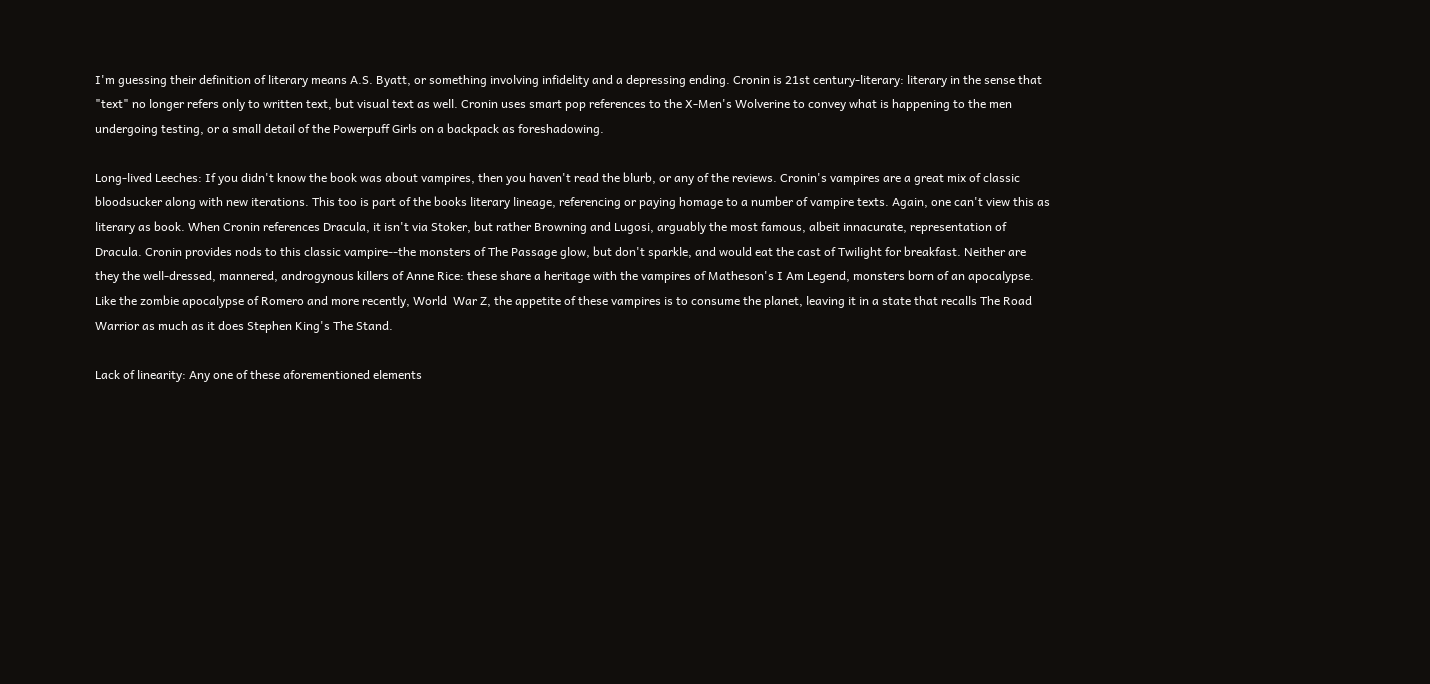I'm guessing their definition of literary means A.S. Byatt, or something involving infidelity and a depressing ending. Cronin is 21st century-literary: literary in the sense that "text" no longer refers only to written text, but visual text as well. Cronin uses smart pop references to the X-Men's Wolverine to convey what is happening to the men undergoing testing, or a small detail of the Powerpuff Girls on a backpack as foreshadowing.

Long-lived Leeches: If you didn't know the book was about vampires, then you haven't read the blurb, or any of the reviews. Cronin's vampires are a great mix of classic bloodsucker along with new iterations. This too is part of the books literary lineage, referencing or paying homage to a number of vampire texts. Again, one can't view this as literary as book. When Cronin references Dracula, it isn't via Stoker, but rather Browning and Lugosi, arguably the most famous, albeit innacurate, representation of Dracula. Cronin provides nods to this classic vampire--the monsters of The Passage glow, but don't sparkle, and would eat the cast of Twilight for breakfast. Neither are they the well-dressed, mannered, androgynous killers of Anne Rice: these share a heritage with the vampires of Matheson's I Am Legend, monsters born of an apocalypse. Like the zombie apocalypse of Romero and more recently, World  War Z, the appetite of these vampires is to consume the planet, leaving it in a state that recalls The Road Warrior as much as it does Stephen King's The Stand.

Lack of linearity: Any one of these aforementioned elements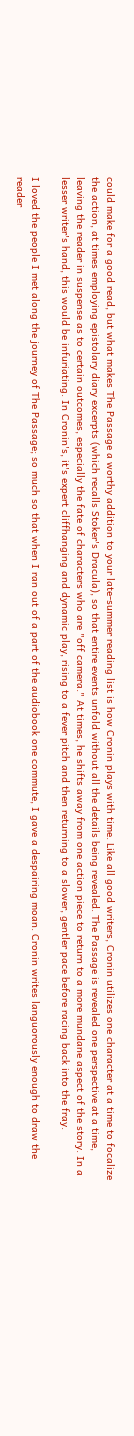could make for a good read, but what makes The Passage a worthy addition to your late-summer reading list is how Cronin plays with time. Like all good writers, Cronin utilizes one character at a time to focalize the action, at times employing epistolary diary excerpts (which recalls Stoker's Dracula), so that entire events unfold without all the details being revealed. The Passage is revealed one perspective at a time, leaving the reader in suspense as to certain outcomes, especially the fate of characters who are "off camera." At times, he shifts away from one action piece to return to a more mundane aspect of the story. In a lesser writer's hand, this would be infuriating. In Cronin's, it's expert cliffhanging and dynamic play, rising to a fever pitch and then returning to a slower, gentler pace before racing back into the fray.

I loved the people I met along the journey of The Passage; so much so that when I ran out of a part of the audiobook one commute, I gave a despairing moan. Cronin writes languorously enough to draw the reader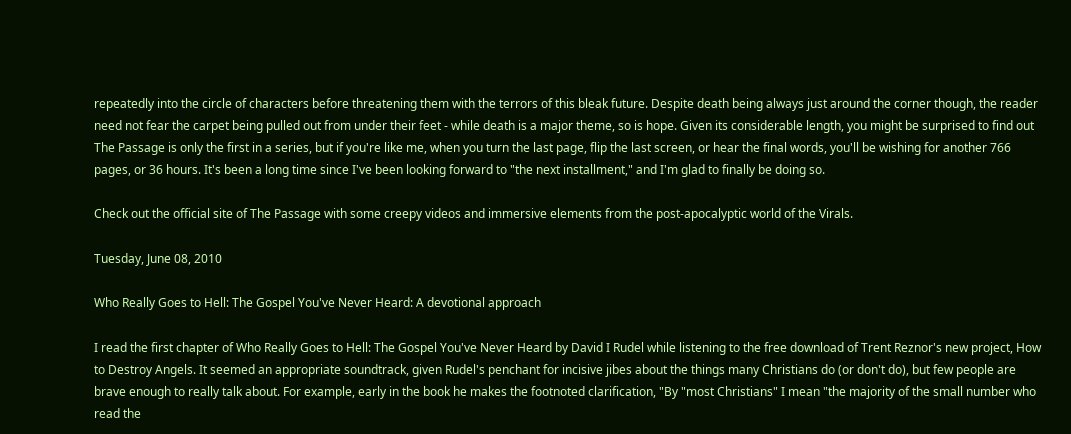repeatedly into the circle of characters before threatening them with the terrors of this bleak future. Despite death being always just around the corner though, the reader need not fear the carpet being pulled out from under their feet - while death is a major theme, so is hope. Given its considerable length, you might be surprised to find out  The Passage is only the first in a series, but if you're like me, when you turn the last page, flip the last screen, or hear the final words, you'll be wishing for another 766 pages, or 36 hours. It's been a long time since I've been looking forward to "the next installment," and I'm glad to finally be doing so.

Check out the official site of The Passage with some creepy videos and immersive elements from the post-apocalyptic world of the Virals.

Tuesday, June 08, 2010

Who Really Goes to Hell: The Gospel You've Never Heard: A devotional approach

I read the first chapter of Who Really Goes to Hell: The Gospel You've Never Heard by David I Rudel while listening to the free download of Trent Reznor's new project, How to Destroy Angels. It seemed an appropriate soundtrack, given Rudel's penchant for incisive jibes about the things many Christians do (or don't do), but few people are brave enough to really talk about. For example, early in the book he makes the footnoted clarification, "By "most Christians" I mean "the majority of the small number who read the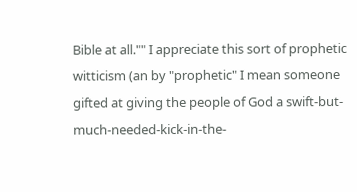Bible at all."" I appreciate this sort of prophetic witticism (an by "prophetic" I mean someone gifted at giving the people of God a swift-but-much-needed-kick-in-the-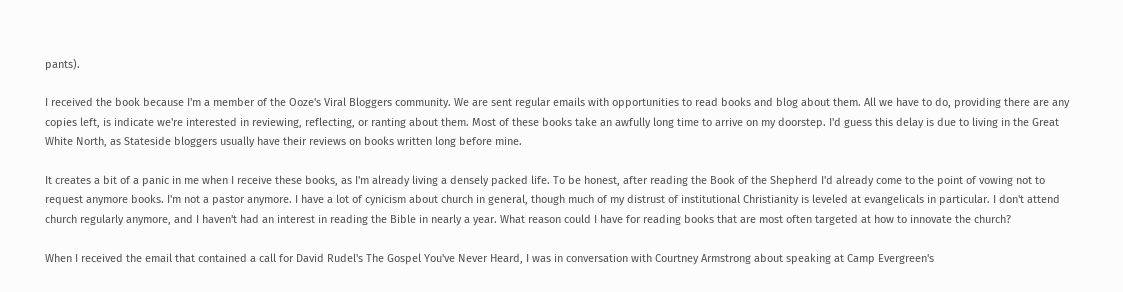pants).

I received the book because I'm a member of the Ooze's Viral Bloggers community. We are sent regular emails with opportunities to read books and blog about them. All we have to do, providing there are any copies left, is indicate we're interested in reviewing, reflecting, or ranting about them. Most of these books take an awfully long time to arrive on my doorstep. I'd guess this delay is due to living in the Great White North, as Stateside bloggers usually have their reviews on books written long before mine.

It creates a bit of a panic in me when I receive these books, as I'm already living a densely packed life. To be honest, after reading the Book of the Shepherd I'd already come to the point of vowing not to request anymore books. I'm not a pastor anymore. I have a lot of cynicism about church in general, though much of my distrust of institutional Christianity is leveled at evangelicals in particular. I don't attend church regularly anymore, and I haven't had an interest in reading the Bible in nearly a year. What reason could I have for reading books that are most often targeted at how to innovate the church?

When I received the email that contained a call for David Rudel's The Gospel You've Never Heard, I was in conversation with Courtney Armstrong about speaking at Camp Evergreen's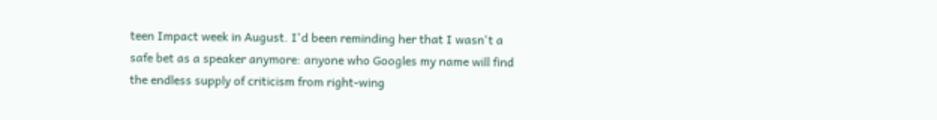teen Impact week in August. I'd been reminding her that I wasn't a safe bet as a speaker anymore: anyone who Googles my name will find the endless supply of criticism from right-wing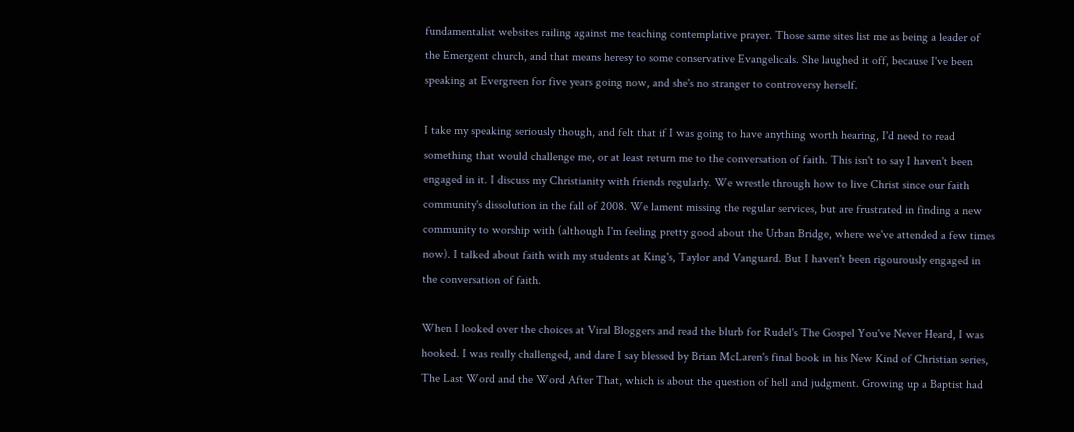fundamentalist websites railing against me teaching contemplative prayer. Those same sites list me as being a leader of the Emergent church, and that means heresy to some conservative Evangelicals. She laughed it off, because I've been speaking at Evergreen for five years going now, and she's no stranger to controversy herself.

I take my speaking seriously though, and felt that if I was going to have anything worth hearing, I'd need to read something that would challenge me, or at least return me to the conversation of faith. This isn't to say I haven't been engaged in it. I discuss my Christianity with friends regularly. We wrestle through how to live Christ since our faith community's dissolution in the fall of 2008. We lament missing the regular services, but are frustrated in finding a new community to worship with (although I'm feeling pretty good about the Urban Bridge, where we've attended a few times now). I talked about faith with my students at King's, Taylor and Vanguard. But I haven't been rigourously engaged in the conversation of faith.

When I looked over the choices at Viral Bloggers and read the blurb for Rudel's The Gospel You've Never Heard, I was hooked. I was really challenged, and dare I say blessed by Brian McLaren's final book in his New Kind of Christian series, The Last Word and the Word After That, which is about the question of hell and judgment. Growing up a Baptist had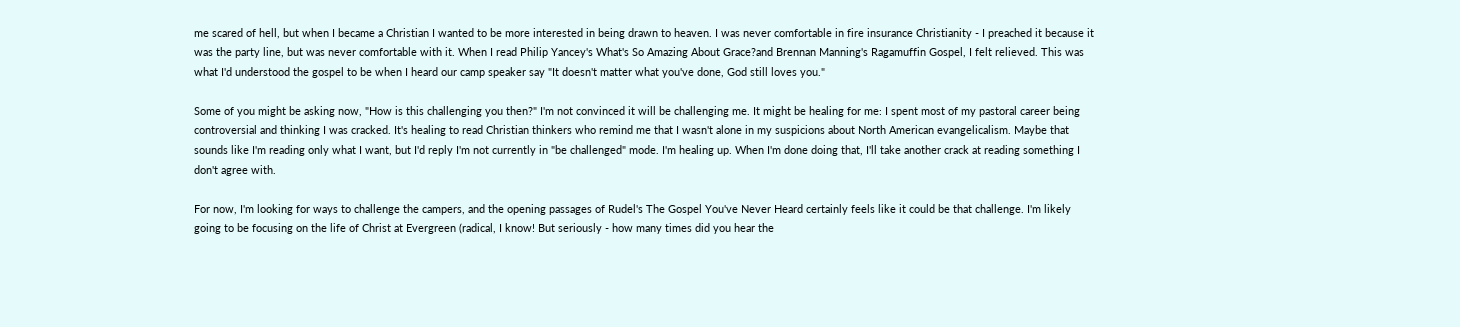me scared of hell, but when I became a Christian I wanted to be more interested in being drawn to heaven. I was never comfortable in fire insurance Christianity - I preached it because it was the party line, but was never comfortable with it. When I read Philip Yancey's What's So Amazing About Grace?and Brennan Manning's Ragamuffin Gospel, I felt relieved. This was what I'd understood the gospel to be when I heard our camp speaker say "It doesn't matter what you've done, God still loves you."

Some of you might be asking now, "How is this challenging you then?" I'm not convinced it will be challenging me. It might be healing for me: I spent most of my pastoral career being controversial and thinking I was cracked. It's healing to read Christian thinkers who remind me that I wasn't alone in my suspicions about North American evangelicalism. Maybe that sounds like I'm reading only what I want, but I'd reply I'm not currently in "be challenged" mode. I'm healing up. When I'm done doing that, I'll take another crack at reading something I don't agree with.

For now, I'm looking for ways to challenge the campers, and the opening passages of Rudel's The Gospel You've Never Heard certainly feels like it could be that challenge. I'm likely going to be focusing on the life of Christ at Evergreen (radical, I know! But seriously - how many times did you hear the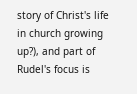story of Christ's life in church growing up?), and part of Rudel's focus is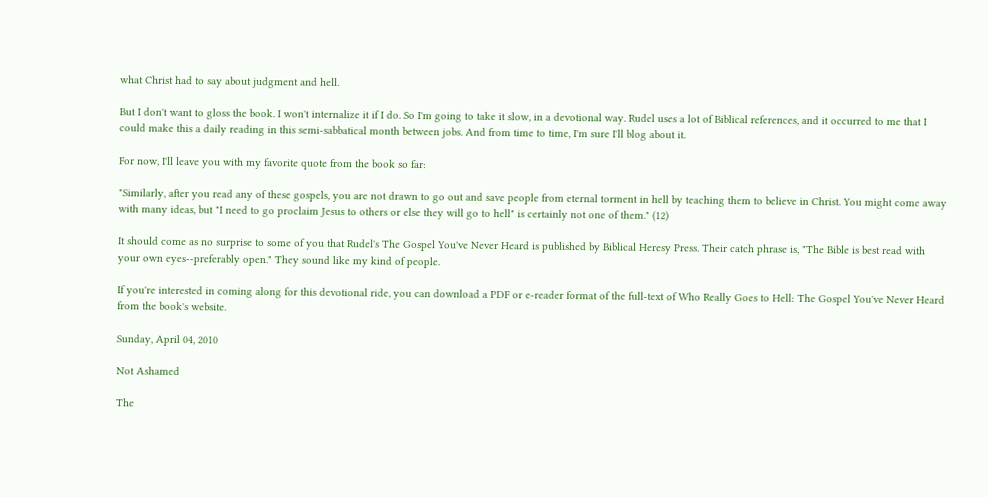what Christ had to say about judgment and hell.

But I don't want to gloss the book. I won't internalize it if I do. So I'm going to take it slow, in a devotional way. Rudel uses a lot of Biblical references, and it occurred to me that I could make this a daily reading in this semi-sabbatical month between jobs. And from time to time, I'm sure I'll blog about it.

For now, I'll leave you with my favorite quote from the book so far:

"Similarly, after you read any of these gospels, you are not drawn to go out and save people from eternal torment in hell by teaching them to believe in Christ. You might come away with many ideas, but "I need to go proclaim Jesus to others or else they will go to hell" is certainly not one of them." (12)

It should come as no surprise to some of you that Rudel's The Gospel You've Never Heard is published by Biblical Heresy Press. Their catch phrase is, "The Bible is best read with your own eyes--preferably open." They sound like my kind of people.

If you're interested in coming along for this devotional ride, you can download a PDF or e-reader format of the full-text of Who Really Goes to Hell: The Gospel You've Never Heard from the book's website.

Sunday, April 04, 2010

Not Ashamed

The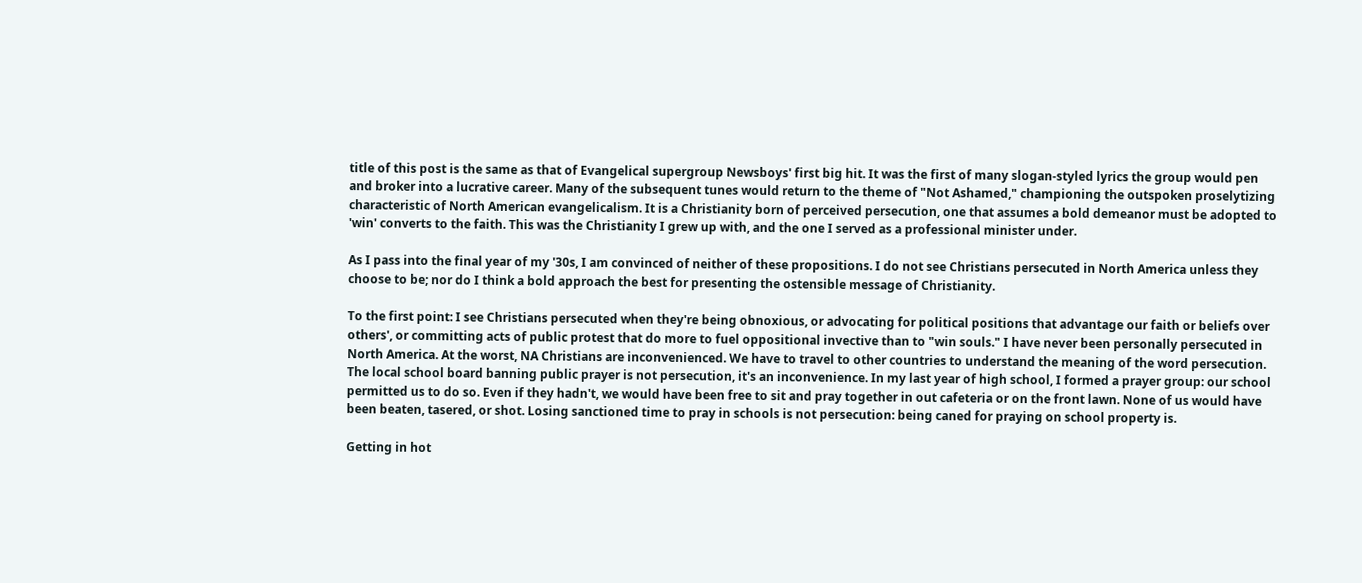title of this post is the same as that of Evangelical supergroup Newsboys' first big hit. It was the first of many slogan-styled lyrics the group would pen and broker into a lucrative career. Many of the subsequent tunes would return to the theme of "Not Ashamed," championing the outspoken proselytizing characteristic of North American evangelicalism. It is a Christianity born of perceived persecution, one that assumes a bold demeanor must be adopted to 'win' converts to the faith. This was the Christianity I grew up with, and the one I served as a professional minister under.

As I pass into the final year of my '30s, I am convinced of neither of these propositions. I do not see Christians persecuted in North America unless they choose to be; nor do I think a bold approach the best for presenting the ostensible message of Christianity.

To the first point: I see Christians persecuted when they're being obnoxious, or advocating for political positions that advantage our faith or beliefs over others', or committing acts of public protest that do more to fuel oppositional invective than to "win souls." I have never been personally persecuted in North America. At the worst, NA Christians are inconvenienced. We have to travel to other countries to understand the meaning of the word persecution. The local school board banning public prayer is not persecution, it's an inconvenience. In my last year of high school, I formed a prayer group: our school permitted us to do so. Even if they hadn't, we would have been free to sit and pray together in out cafeteria or on the front lawn. None of us would have been beaten, tasered, or shot. Losing sanctioned time to pray in schools is not persecution: being caned for praying on school property is.

Getting in hot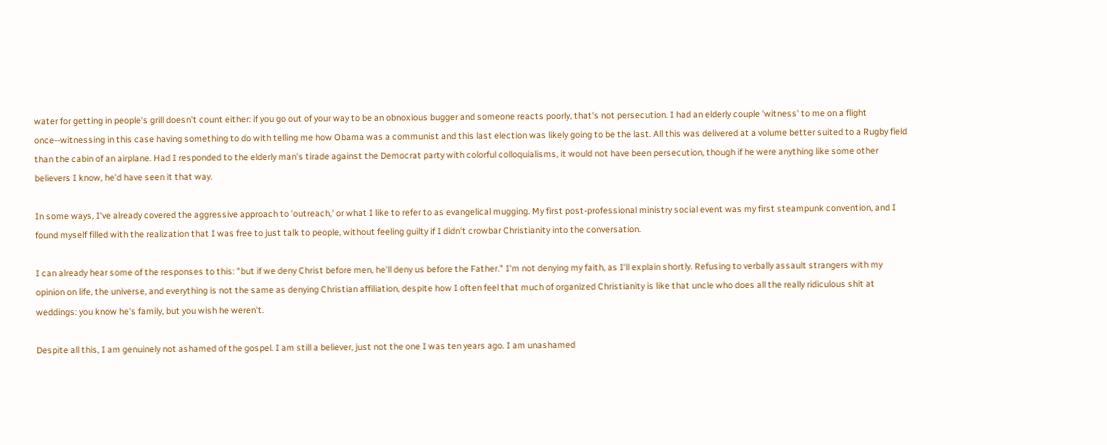water for getting in people's grill doesn't count either: if you go out of your way to be an obnoxious bugger and someone reacts poorly, that's not persecution. I had an elderly couple 'witness' to me on a flight once--witnessing in this case having something to do with telling me how Obama was a communist and this last election was likely going to be the last. All this was delivered at a volume better suited to a Rugby field than the cabin of an airplane. Had I responded to the elderly man's tirade against the Democrat party with colorful colloquialisms, it would not have been persecution, though if he were anything like some other believers I know, he'd have seen it that way.

In some ways, I've already covered the aggressive approach to 'outreach,' or what I like to refer to as evangelical mugging. My first post-professional ministry social event was my first steampunk convention, and I found myself filled with the realization that I was free to just talk to people, without feeling guilty if I didn't crowbar Christianity into the conversation.

I can already hear some of the responses to this: "but if we deny Christ before men, he'll deny us before the Father." I'm not denying my faith, as I'll explain shortly. Refusing to verbally assault strangers with my opinion on life, the universe, and everything is not the same as denying Christian affiliation, despite how I often feel that much of organized Christianity is like that uncle who does all the really ridiculous shit at weddings: you know he's family, but you wish he weren't.

Despite all this, I am genuinely not ashamed of the gospel. I am still a believer, just not the one I was ten years ago. I am unashamed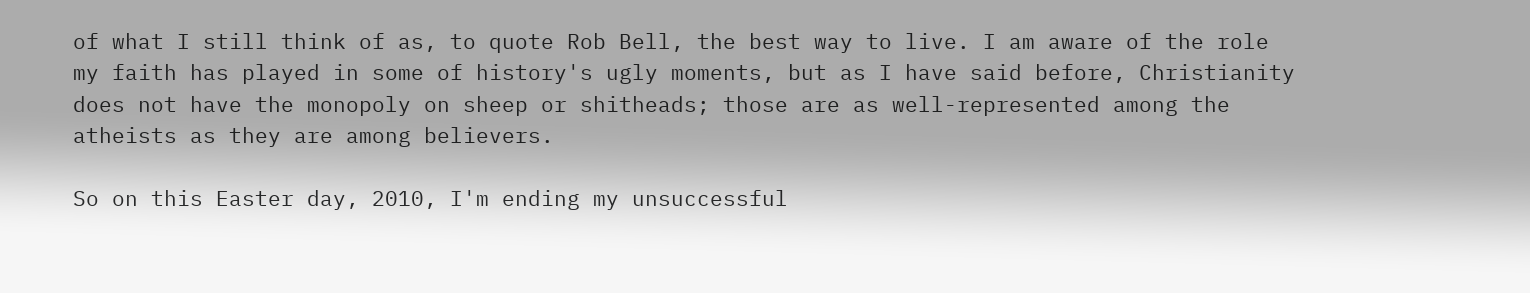of what I still think of as, to quote Rob Bell, the best way to live. I am aware of the role my faith has played in some of history's ugly moments, but as I have said before, Christianity does not have the monopoly on sheep or shitheads; those are as well-represented among the atheists as they are among believers.

So on this Easter day, 2010, I'm ending my unsuccessful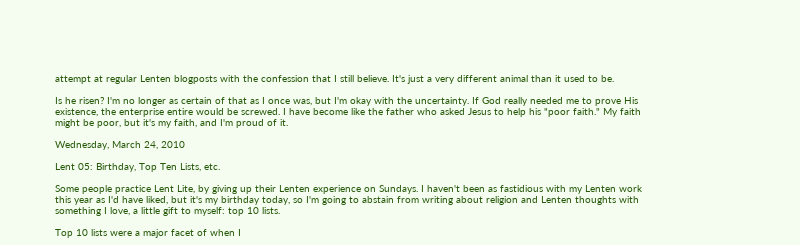attempt at regular Lenten blogposts with the confession that I still believe. It's just a very different animal than it used to be.

Is he risen? I'm no longer as certain of that as I once was, but I'm okay with the uncertainty. If God really needed me to prove His existence, the enterprise entire would be screwed. I have become like the father who asked Jesus to help his "poor faith." My faith might be poor, but it's my faith, and I'm proud of it.

Wednesday, March 24, 2010

Lent 05: Birthday, Top Ten Lists, etc.

Some people practice Lent Lite, by giving up their Lenten experience on Sundays. I haven't been as fastidious with my Lenten work this year as I'd have liked, but it's my birthday today, so I'm going to abstain from writing about religion and Lenten thoughts with something I love, a little gift to myself: top 10 lists.

Top 10 lists were a major facet of when I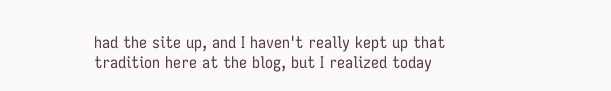had the site up, and I haven't really kept up that tradition here at the blog, but I realized today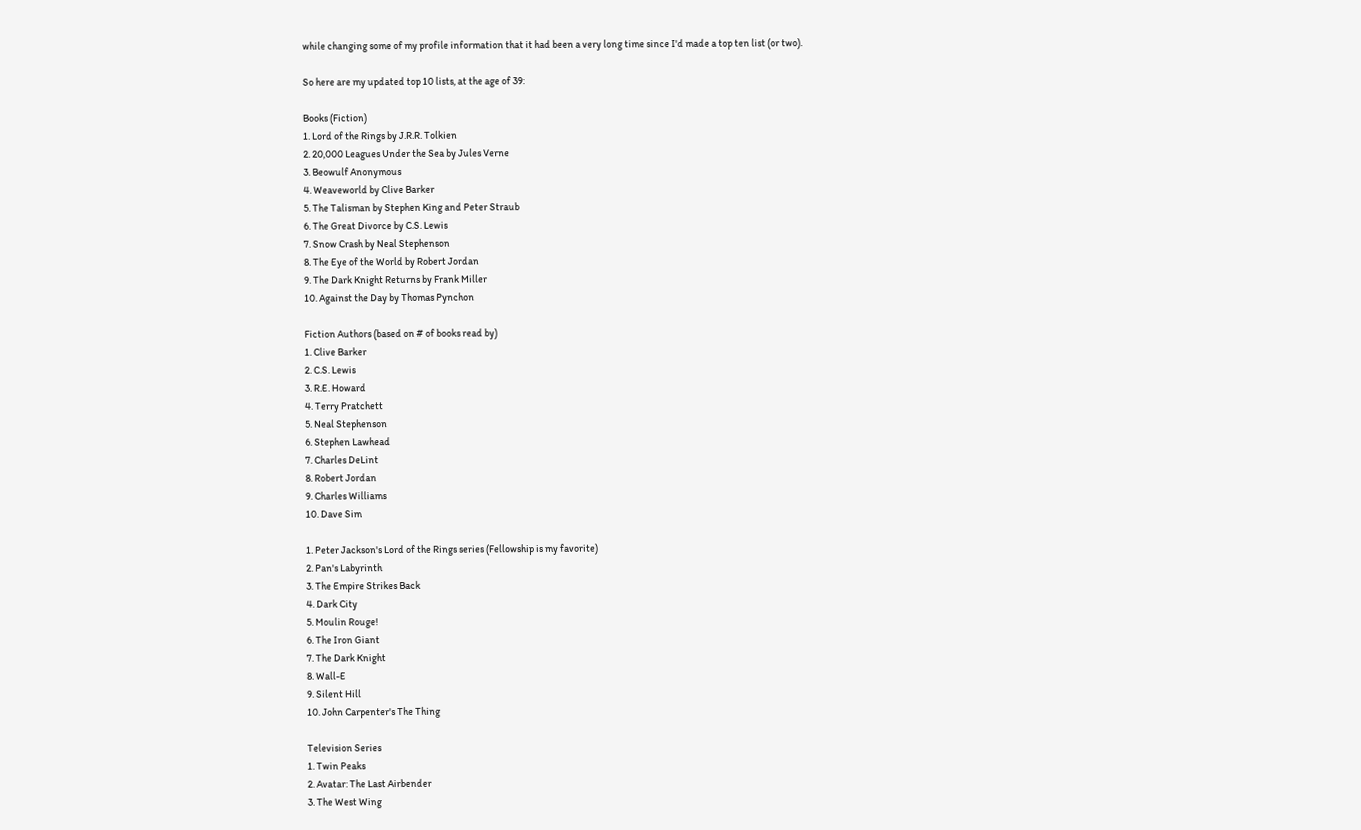while changing some of my profile information that it had been a very long time since I'd made a top ten list (or two).

So here are my updated top 10 lists, at the age of 39:

Books (Fiction)
1. Lord of the Rings by J.R.R. Tolkien
2. 20,000 Leagues Under the Sea by Jules Verne
3. Beowulf Anonymous
4. Weaveworld by Clive Barker
5. The Talisman by Stephen King and Peter Straub
6. The Great Divorce by C.S. Lewis
7. Snow Crash by Neal Stephenson
8. The Eye of the World by Robert Jordan
9. The Dark Knight Returns by Frank Miller
10. Against the Day by Thomas Pynchon

Fiction Authors (based on # of books read by)
1. Clive Barker
2. C.S. Lewis
3. R.E. Howard
4. Terry Pratchett
5. Neal Stephenson
6. Stephen Lawhead
7. Charles DeLint
8. Robert Jordan
9. Charles Williams
10. Dave Sim

1. Peter Jackson's Lord of the Rings series (Fellowship is my favorite)
2. Pan's Labyrinth
3. The Empire Strikes Back
4. Dark City
5. Moulin Rouge!
6. The Iron Giant
7. The Dark Knight
8. Wall-E
9. Silent Hill
10. John Carpenter's The Thing

Television Series
1. Twin Peaks
2. Avatar: The Last Airbender
3. The West Wing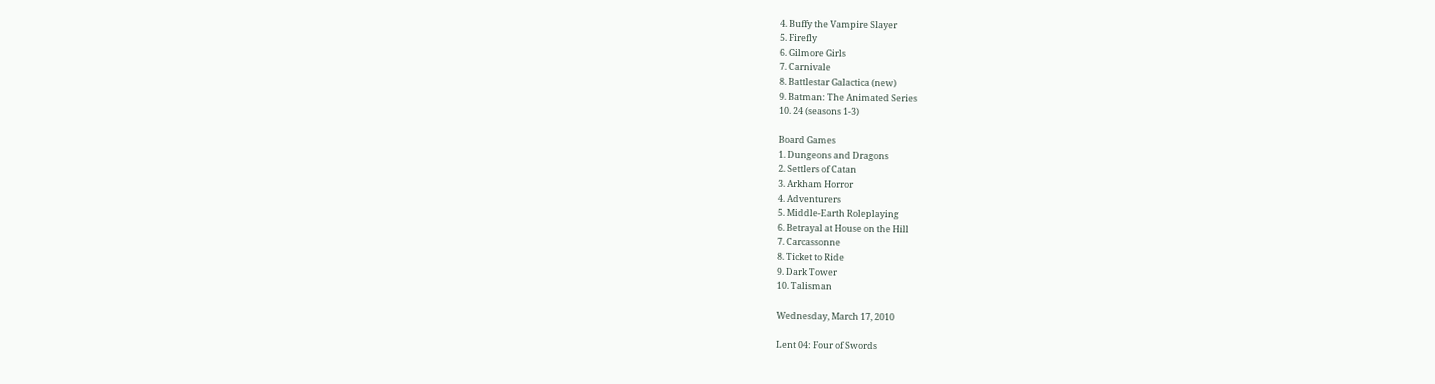4. Buffy the Vampire Slayer
5. Firefly
6. Gilmore Girls
7. Carnivale
8. Battlestar Galactica (new)
9. Batman: The Animated Series
10. 24 (seasons 1-3)

Board Games
1. Dungeons and Dragons
2. Settlers of Catan
3. Arkham Horror
4. Adventurers
5. Middle-Earth Roleplaying
6. Betrayal at House on the Hill
7. Carcassonne
8. Ticket to Ride
9. Dark Tower
10. Talisman

Wednesday, March 17, 2010

Lent 04: Four of Swords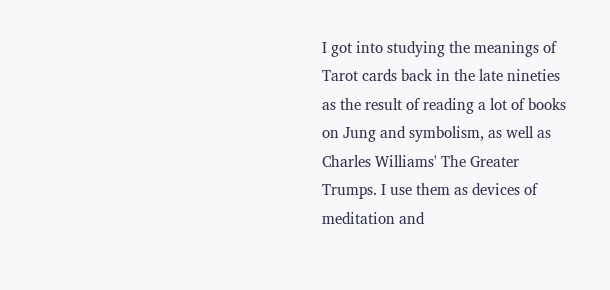I got into studying the meanings of Tarot cards back in the late nineties as the result of reading a lot of books on Jung and symbolism, as well as Charles Williams' The Greater Trumps. I use them as devices of meditation and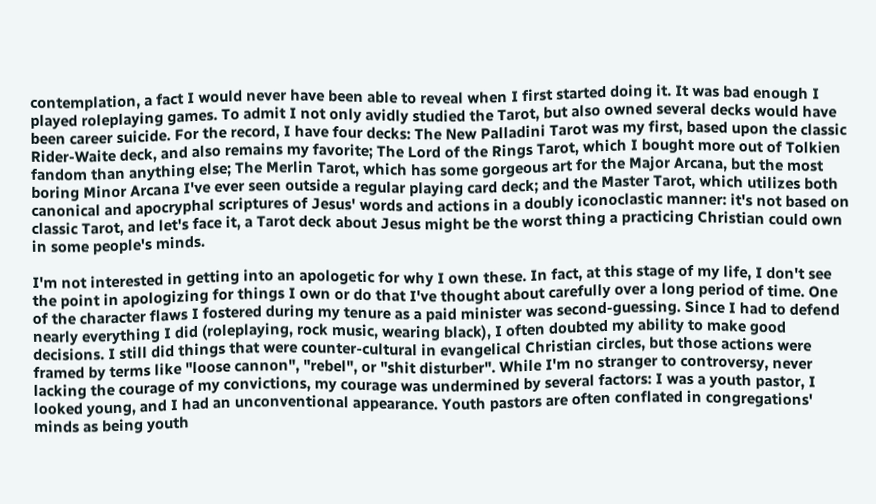contemplation, a fact I would never have been able to reveal when I first started doing it. It was bad enough I played roleplaying games. To admit I not only avidly studied the Tarot, but also owned several decks would have been career suicide. For the record, I have four decks: The New Palladini Tarot was my first, based upon the classic Rider-Waite deck, and also remains my favorite; The Lord of the Rings Tarot, which I bought more out of Tolkien fandom than anything else; The Merlin Tarot, which has some gorgeous art for the Major Arcana, but the most boring Minor Arcana I've ever seen outside a regular playing card deck; and the Master Tarot, which utilizes both canonical and apocryphal scriptures of Jesus' words and actions in a doubly iconoclastic manner: it's not based on classic Tarot, and let's face it, a Tarot deck about Jesus might be the worst thing a practicing Christian could own in some people's minds.

I'm not interested in getting into an apologetic for why I own these. In fact, at this stage of my life, I don't see the point in apologizing for things I own or do that I've thought about carefully over a long period of time. One of the character flaws I fostered during my tenure as a paid minister was second-guessing. Since I had to defend nearly everything I did (roleplaying, rock music, wearing black), I often doubted my ability to make good decisions. I still did things that were counter-cultural in evangelical Christian circles, but those actions were framed by terms like "loose cannon", "rebel", or "shit disturber". While I'm no stranger to controversy, never lacking the courage of my convictions, my courage was undermined by several factors: I was a youth pastor, I looked young, and I had an unconventional appearance. Youth pastors are often conflated in congregations' minds as being youth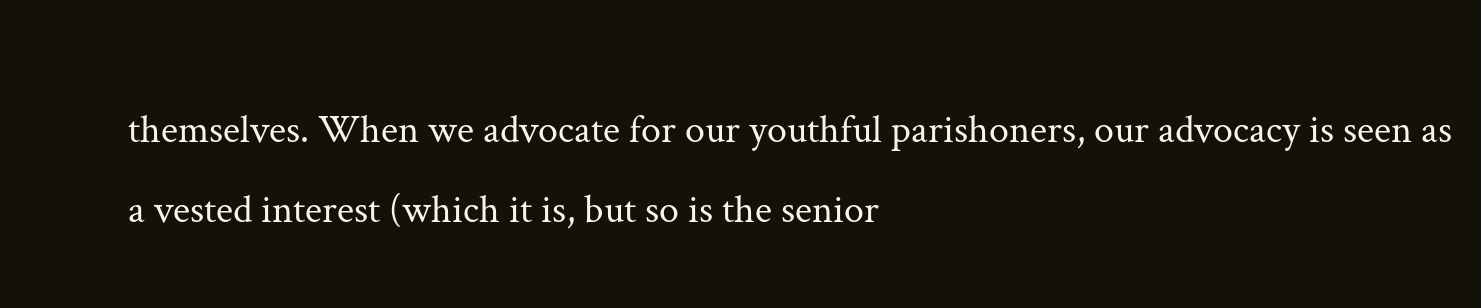themselves. When we advocate for our youthful parishoners, our advocacy is seen as a vested interest (which it is, but so is the senior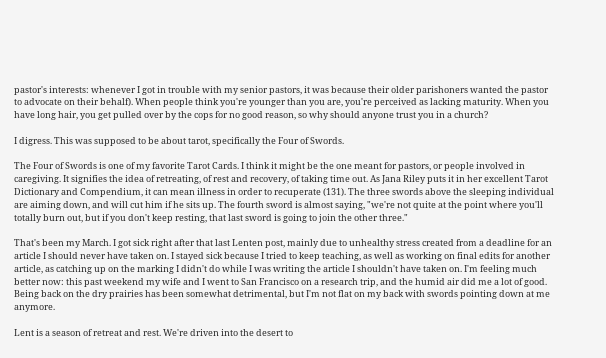pastor's interests: whenever I got in trouble with my senior pastors, it was because their older parishoners wanted the pastor to advocate on their behalf). When people think you're younger than you are, you're perceived as lacking maturity. When you have long hair, you get pulled over by the cops for no good reason, so why should anyone trust you in a church?

I digress. This was supposed to be about tarot, specifically the Four of Swords.

The Four of Swords is one of my favorite Tarot Cards. I think it might be the one meant for pastors, or people involved in caregiving. It signifies the idea of retreating, of rest and recovery, of taking time out. As Jana Riley puts it in her excellent Tarot Dictionary and Compendium, it can mean illness in order to recuperate (131). The three swords above the sleeping individual are aiming down, and will cut him if he sits up. The fourth sword is almost saying, "we're not quite at the point where you'll totally burn out, but if you don't keep resting, that last sword is going to join the other three."

That's been my March. I got sick right after that last Lenten post, mainly due to unhealthy stress created from a deadline for an article I should never have taken on. I stayed sick because I tried to keep teaching, as well as working on final edits for another article, as catching up on the marking I didn't do while I was writing the article I shouldn't have taken on. I'm feeling much better now: this past weekend my wife and I went to San Francisco on a research trip, and the humid air did me a lot of good. Being back on the dry prairies has been somewhat detrimental, but I'm not flat on my back with swords pointing down at me anymore.

Lent is a season of retreat and rest. We're driven into the desert to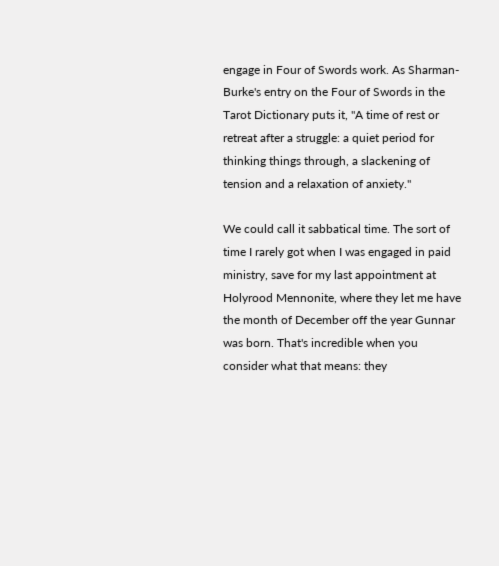engage in Four of Swords work. As Sharman-Burke's entry on the Four of Swords in the Tarot Dictionary puts it, "A time of rest or retreat after a struggle: a quiet period for thinking things through, a slackening of tension and a relaxation of anxiety."

We could call it sabbatical time. The sort of time I rarely got when I was engaged in paid ministry, save for my last appointment at Holyrood Mennonite, where they let me have the month of December off the year Gunnar was born. That's incredible when you consider what that means: they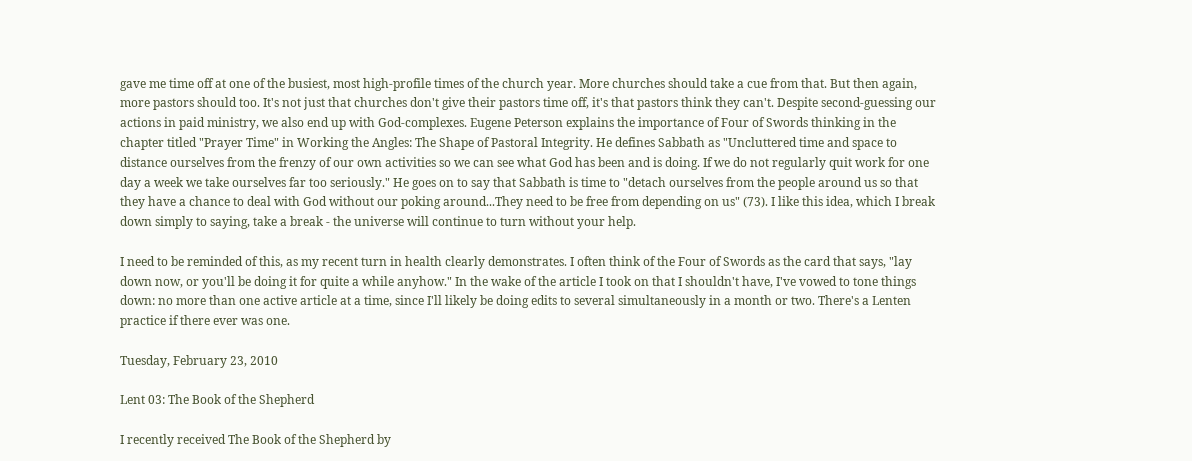gave me time off at one of the busiest, most high-profile times of the church year. More churches should take a cue from that. But then again, more pastors should too. It's not just that churches don't give their pastors time off, it's that pastors think they can't. Despite second-guessing our actions in paid ministry, we also end up with God-complexes. Eugene Peterson explains the importance of Four of Swords thinking in the chapter titled "Prayer Time" in Working the Angles: The Shape of Pastoral Integrity. He defines Sabbath as "Uncluttered time and space to distance ourselves from the frenzy of our own activities so we can see what God has been and is doing. If we do not regularly quit work for one day a week we take ourselves far too seriously." He goes on to say that Sabbath is time to "detach ourselves from the people around us so that they have a chance to deal with God without our poking around...They need to be free from depending on us" (73). I like this idea, which I break down simply to saying, take a break - the universe will continue to turn without your help.

I need to be reminded of this, as my recent turn in health clearly demonstrates. I often think of the Four of Swords as the card that says, "lay down now, or you'll be doing it for quite a while anyhow." In the wake of the article I took on that I shouldn't have, I've vowed to tone things down: no more than one active article at a time, since I'll likely be doing edits to several simultaneously in a month or two. There's a Lenten practice if there ever was one.

Tuesday, February 23, 2010

Lent 03: The Book of the Shepherd

I recently received The Book of the Shepherd by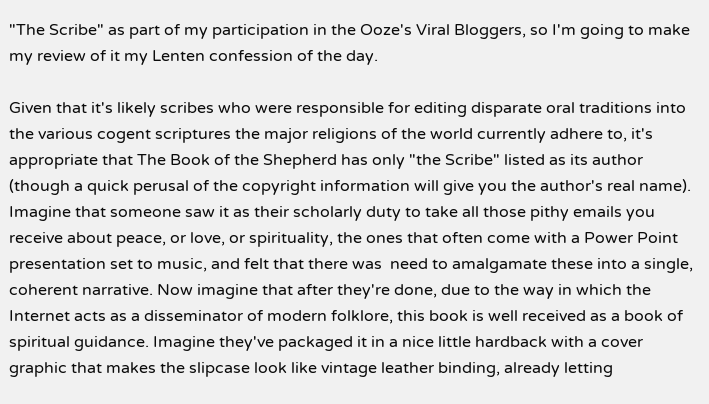"The Scribe" as part of my participation in the Ooze's Viral Bloggers, so I'm going to make my review of it my Lenten confession of the day.

Given that it's likely scribes who were responsible for editing disparate oral traditions into the various cogent scriptures the major religions of the world currently adhere to, it's appropriate that The Book of the Shepherd has only "the Scribe" listed as its author (though a quick perusal of the copyright information will give you the author's real name). Imagine that someone saw it as their scholarly duty to take all those pithy emails you receive about peace, or love, or spirituality, the ones that often come with a Power Point presentation set to music, and felt that there was  need to amalgamate these into a single, coherent narrative. Now imagine that after they're done, due to the way in which the Internet acts as a disseminator of modern folklore, this book is well received as a book of spiritual guidance. Imagine they've packaged it in a nice little hardback with a cover graphic that makes the slipcase look like vintage leather binding, already letting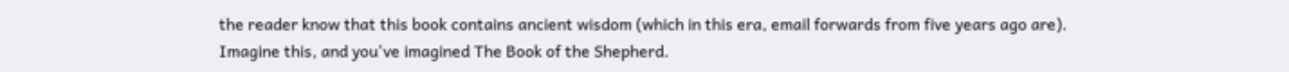the reader know that this book contains ancient wisdom (which in this era, email forwards from five years ago are). Imagine this, and you've imagined The Book of the Shepherd.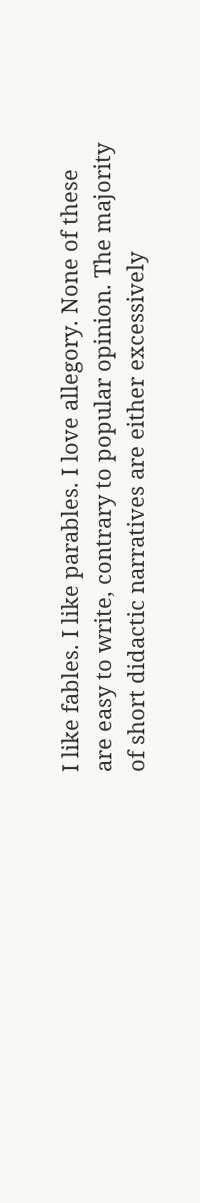I like fables. I like parables. I love allegory. None of these are easy to write, contrary to popular opinion. The majority of short didactic narratives are either excessively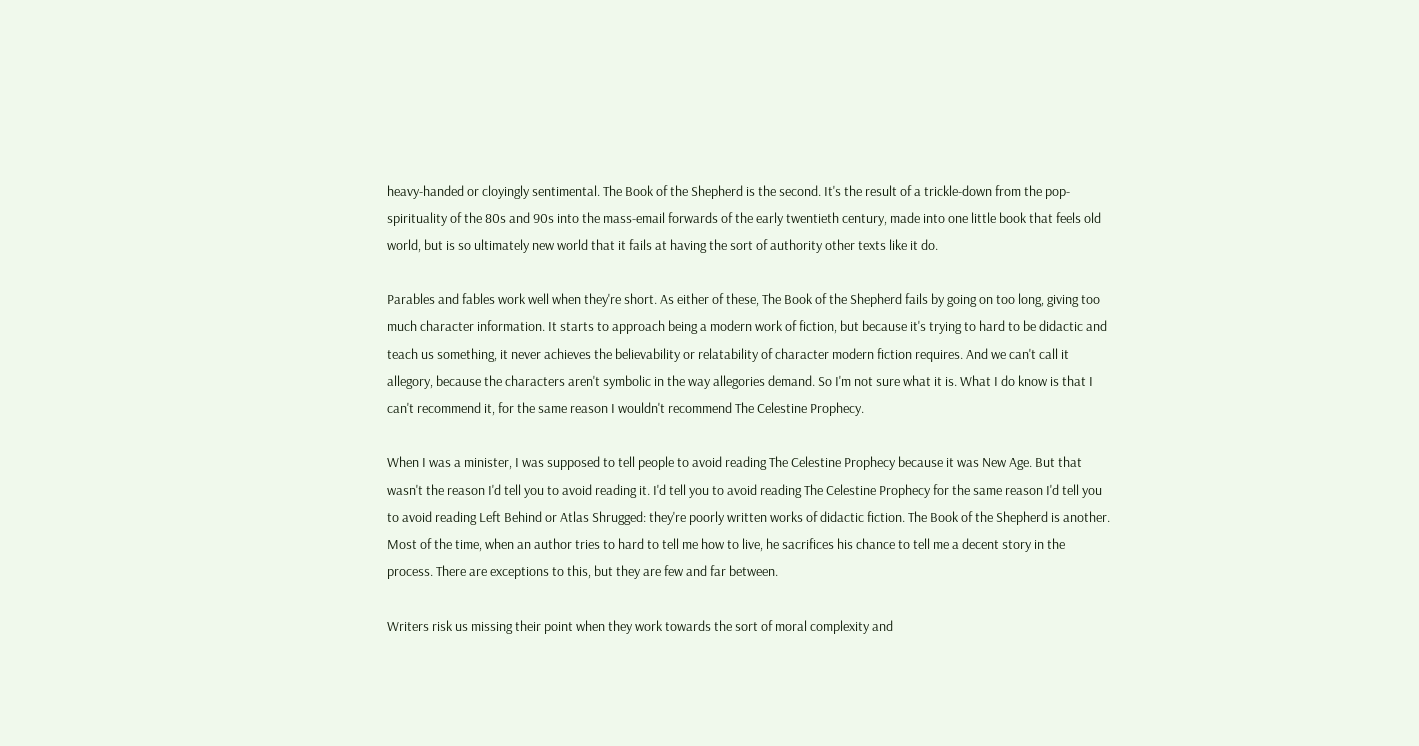heavy-handed or cloyingly sentimental. The Book of the Shepherd is the second. It's the result of a trickle-down from the pop-spirituality of the 80s and 90s into the mass-email forwards of the early twentieth century, made into one little book that feels old world, but is so ultimately new world that it fails at having the sort of authority other texts like it do.

Parables and fables work well when they're short. As either of these, The Book of the Shepherd fails by going on too long, giving too much character information. It starts to approach being a modern work of fiction, but because it's trying to hard to be didactic and teach us something, it never achieves the believability or relatability of character modern fiction requires. And we can't call it allegory, because the characters aren't symbolic in the way allegories demand. So I'm not sure what it is. What I do know is that I can't recommend it, for the same reason I wouldn't recommend The Celestine Prophecy.

When I was a minister, I was supposed to tell people to avoid reading The Celestine Prophecy because it was New Age. But that wasn't the reason I'd tell you to avoid reading it. I'd tell you to avoid reading The Celestine Prophecy for the same reason I'd tell you to avoid reading Left Behind or Atlas Shrugged: they're poorly written works of didactic fiction. The Book of the Shepherd is another. Most of the time, when an author tries to hard to tell me how to live, he sacrifices his chance to tell me a decent story in the process. There are exceptions to this, but they are few and far between.

Writers risk us missing their point when they work towards the sort of moral complexity and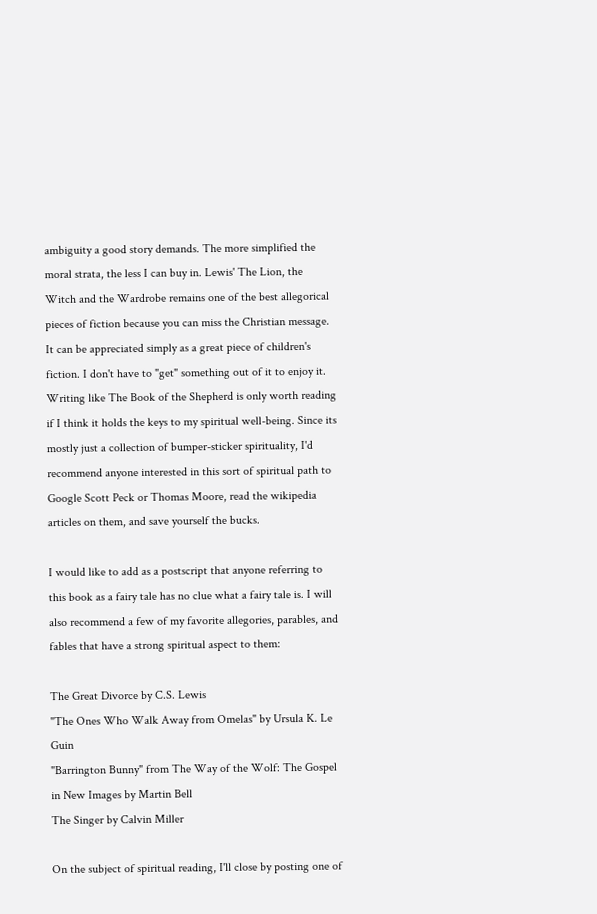ambiguity a good story demands. The more simplified the moral strata, the less I can buy in. Lewis' The Lion, the Witch and the Wardrobe remains one of the best allegorical pieces of fiction because you can miss the Christian message. It can be appreciated simply as a great piece of children's fiction. I don't have to "get" something out of it to enjoy it. Writing like The Book of the Shepherd is only worth reading if I think it holds the keys to my spiritual well-being. Since its mostly just a collection of bumper-sticker spirituality, I'd recommend anyone interested in this sort of spiritual path to Google Scott Peck or Thomas Moore, read the wikipedia articles on them, and save yourself the bucks.

I would like to add as a postscript that anyone referring to this book as a fairy tale has no clue what a fairy tale is. I will also recommend a few of my favorite allegories, parables, and fables that have a strong spiritual aspect to them:

The Great Divorce by C.S. Lewis
"The Ones Who Walk Away from Omelas" by Ursula K. Le Guin
"Barrington Bunny" from The Way of the Wolf: The Gospel in New Images by Martin Bell
The Singer by Calvin Miller

On the subject of spiritual reading, I'll close by posting one of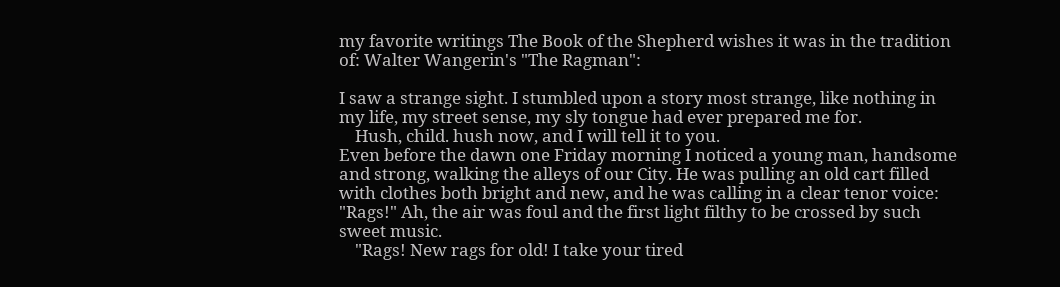my favorite writings The Book of the Shepherd wishes it was in the tradition of: Walter Wangerin's "The Ragman":

I saw a strange sight. I stumbled upon a story most strange, like nothing in my life, my street sense, my sly tongue had ever prepared me for.
    Hush, child. hush now, and I will tell it to you.
Even before the dawn one Friday morning I noticed a young man, handsome and strong, walking the alleys of our City. He was pulling an old cart filled with clothes both bright and new, and he was calling in a clear tenor voice: "Rags!" Ah, the air was foul and the first light filthy to be crossed by such sweet music.
    "Rags! New rags for old! I take your tired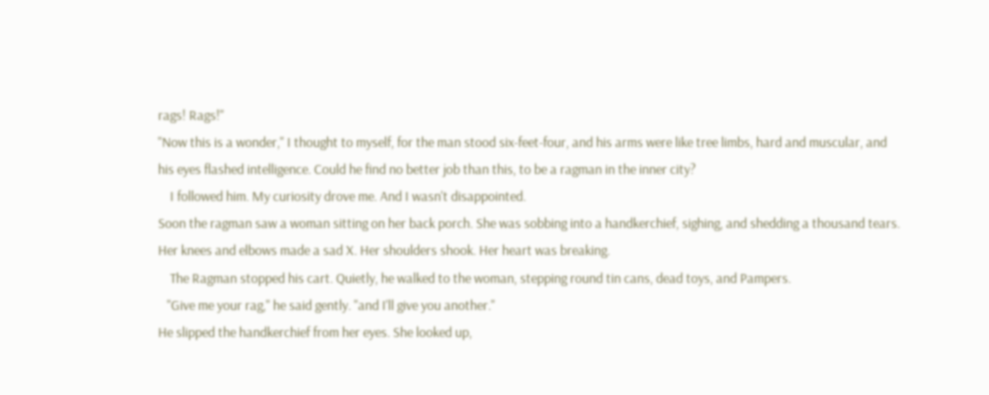rags! Rags!"
"Now this is a wonder," I thought to myself, for the man stood six-feet-four, and his arms were like tree limbs, hard and muscular, and his eyes flashed intelligence. Could he find no better job than this, to be a ragman in the inner city?
    I followed him. My curiosity drove me. And I wasn't disappointed.
Soon the ragman saw a woman sitting on her back porch. She was sobbing into a handkerchief, sighing, and shedding a thousand tears. Her knees and elbows made a sad X. Her shoulders shook. Her heart was breaking.
    The Ragman stopped his cart. Quietly, he walked to the woman, stepping round tin cans, dead toys, and Pampers.
   "Give me your rag," he said gently. "and I'll give you another."
He slipped the handkerchief from her eyes. She looked up,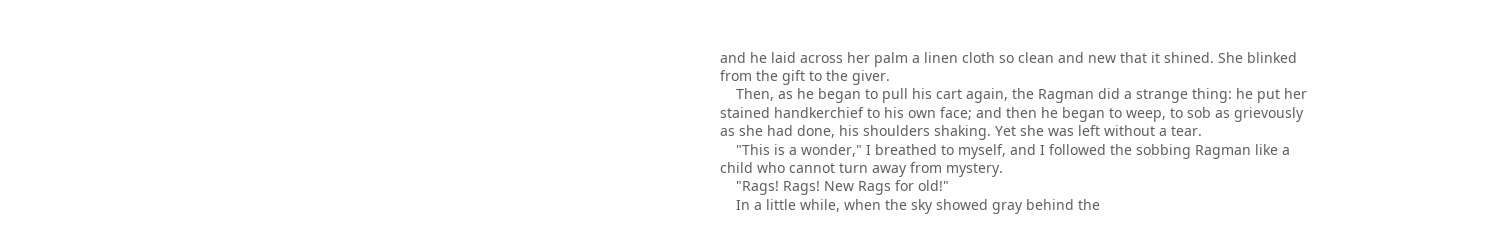and he laid across her palm a linen cloth so clean and new that it shined. She blinked from the gift to the giver.
    Then, as he began to pull his cart again, the Ragman did a strange thing: he put her stained handkerchief to his own face; and then he began to weep, to sob as grievously as she had done, his shoulders shaking. Yet she was left without a tear.
    "This is a wonder," I breathed to myself, and I followed the sobbing Ragman like a child who cannot turn away from mystery.
    "Rags! Rags! New Rags for old!"
    In a little while, when the sky showed gray behind the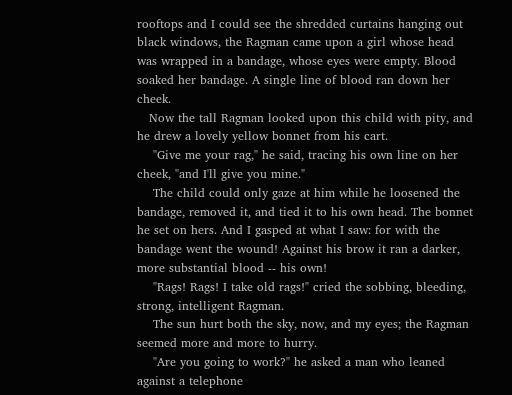rooftops and I could see the shredded curtains hanging out black windows, the Ragman came upon a girl whose head was wrapped in a bandage, whose eyes were empty. Blood soaked her bandage. A single line of blood ran down her cheek.
   Now the tall Ragman looked upon this child with pity, and he drew a lovely yellow bonnet from his cart.
    "Give me your rag," he said, tracing his own line on her cheek, "and I'll give you mine."
    The child could only gaze at him while he loosened the bandage, removed it, and tied it to his own head. The bonnet he set on hers. And I gasped at what I saw: for with the bandage went the wound! Against his brow it ran a darker, more substantial blood -- his own!
    "Rags! Rags! I take old rags!" cried the sobbing, bleeding, strong, intelligent Ragman.
    The sun hurt both the sky, now, and my eyes; the Ragman seemed more and more to hurry.
    "Are you going to work?" he asked a man who leaned against a telephone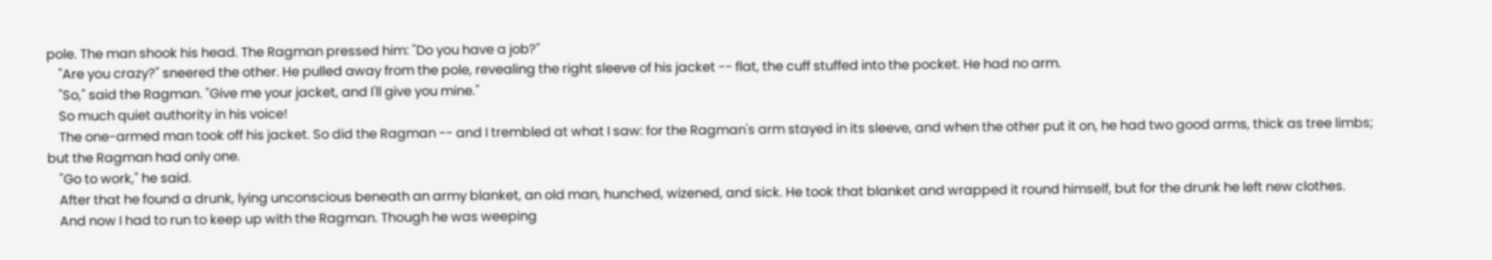pole. The man shook his head. The Ragman pressed him: "Do you have a job?"
    "Are you crazy?" sneered the other. He pulled away from the pole, revealing the right sleeve of his jacket -- flat, the cuff stuffed into the pocket. He had no arm.
    "So," said the Ragman. "Give me your jacket, and I'll give you mine."
    So much quiet authority in his voice!
    The one-armed man took off his jacket. So did the Ragman -- and I trembled at what I saw: for the Ragman's arm stayed in its sleeve, and when the other put it on, he had two good arms, thick as tree limbs; but the Ragman had only one.
    "Go to work," he said.
    After that he found a drunk, lying unconscious beneath an army blanket, an old man, hunched, wizened, and sick. He took that blanket and wrapped it round himself, but for the drunk he left new clothes.
    And now I had to run to keep up with the Ragman. Though he was weeping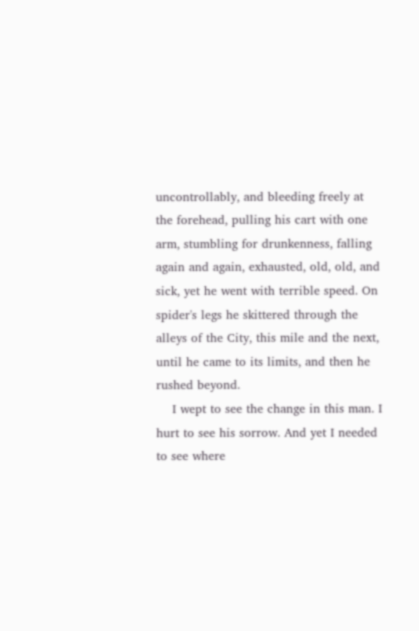uncontrollably, and bleeding freely at the forehead, pulling his cart with one arm, stumbling for drunkenness, falling again and again, exhausted, old, old, and sick, yet he went with terrible speed. On spider's legs he skittered through the alleys of the City, this mile and the next, until he came to its limits, and then he rushed beyond.
    I wept to see the change in this man. I hurt to see his sorrow. And yet I needed to see where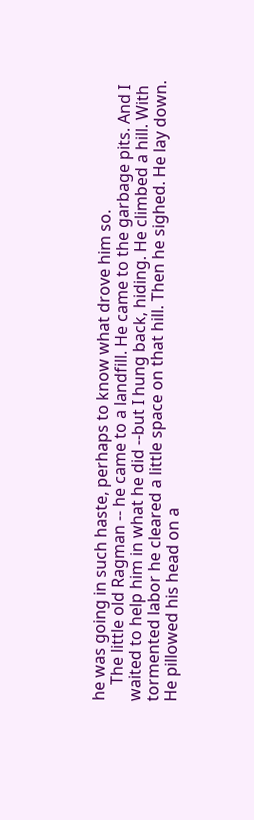he was going in such haste, perhaps to know what drove him so.
    The little old Ragman -- he came to a landfill. He came to the garbage pits. And I waited to help him in what he did --but I hung back, hiding. He climbed a hill. With tormented labor he cleared a little space on that hill. Then he sighed. He lay down. He pillowed his head on a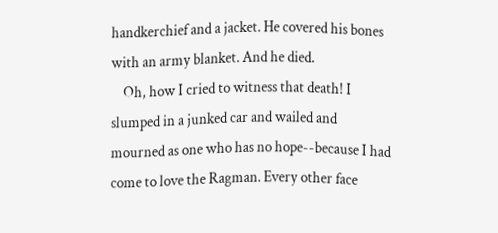handkerchief and a jacket. He covered his bones with an army blanket. And he died.
    Oh, how I cried to witness that death! I slumped in a junked car and wailed and mourned as one who has no hope--because I had come to love the Ragman. Every other face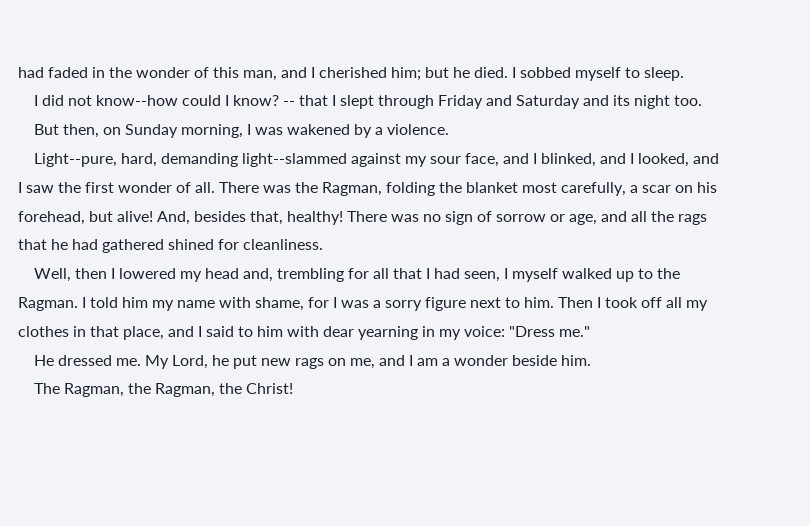had faded in the wonder of this man, and I cherished him; but he died. I sobbed myself to sleep.
    I did not know--how could I know? -- that I slept through Friday and Saturday and its night too.
    But then, on Sunday morning, I was wakened by a violence.
    Light--pure, hard, demanding light--slammed against my sour face, and I blinked, and I looked, and I saw the first wonder of all. There was the Ragman, folding the blanket most carefully, a scar on his forehead, but alive! And, besides that, healthy! There was no sign of sorrow or age, and all the rags that he had gathered shined for cleanliness.
    Well, then I lowered my head and, trembling for all that I had seen, I myself walked up to the Ragman. I told him my name with shame, for I was a sorry figure next to him. Then I took off all my clothes in that place, and I said to him with dear yearning in my voice: "Dress me."
    He dressed me. My Lord, he put new rags on me, and I am a wonder beside him.
    The Ragman, the Ragman, the Christ!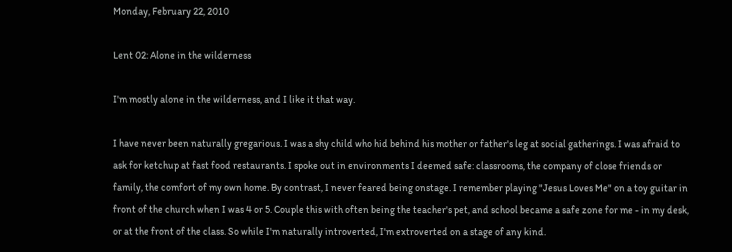Monday, February 22, 2010

Lent 02: Alone in the wilderness

I'm mostly alone in the wilderness, and I like it that way.

I have never been naturally gregarious. I was a shy child who hid behind his mother or father's leg at social gatherings. I was afraid to ask for ketchup at fast food restaurants. I spoke out in environments I deemed safe: classrooms, the company of close friends or family, the comfort of my own home. By contrast, I never feared being onstage. I remember playing "Jesus Loves Me" on a toy guitar in front of the church when I was 4 or 5. Couple this with often being the teacher's pet, and school became a safe zone for me - in my desk, or at the front of the class. So while I'm naturally introverted, I'm extroverted on a stage of any kind.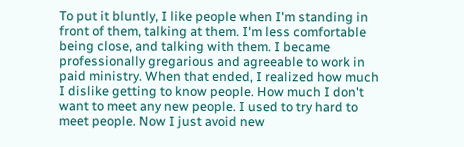To put it bluntly, I like people when I'm standing in front of them, talking at them. I'm less comfortable being close, and talking with them. I became professionally gregarious and agreeable to work in paid ministry. When that ended, I realized how much I dislike getting to know people. How much I don't want to meet any new people. I used to try hard to meet people. Now I just avoid new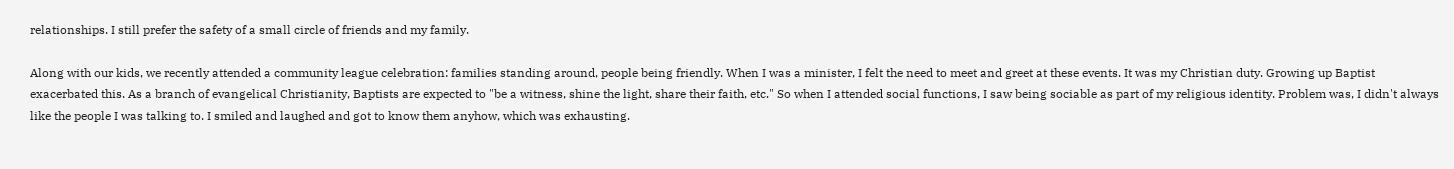relationships. I still prefer the safety of a small circle of friends and my family.

Along with our kids, we recently attended a community league celebration: families standing around, people being friendly. When I was a minister, I felt the need to meet and greet at these events. It was my Christian duty. Growing up Baptist exacerbated this. As a branch of evangelical Christianity, Baptists are expected to "be a witness, shine the light, share their faith, etc." So when I attended social functions, I saw being sociable as part of my religious identity. Problem was, I didn't always like the people I was talking to. I smiled and laughed and got to know them anyhow, which was exhausting.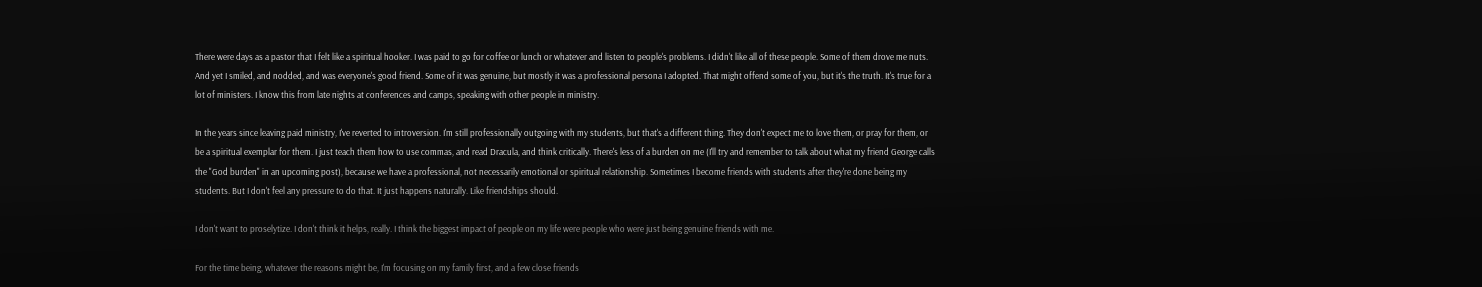There were days as a pastor that I felt like a spiritual hooker. I was paid to go for coffee or lunch or whatever and listen to people's problems. I didn't like all of these people. Some of them drove me nuts. And yet I smiled, and nodded, and was everyone's good friend. Some of it was genuine, but mostly it was a professional persona I adopted. That might offend some of you, but it's the truth. It's true for a lot of ministers. I know this from late nights at conferences and camps, speaking with other people in ministry.

In the years since leaving paid ministry, I've reverted to introversion. I'm still professionally outgoing with my students, but that's a different thing. They don't expect me to love them, or pray for them, or be a spiritual exemplar for them. I just teach them how to use commas, and read Dracula, and think critically. There's less of a burden on me (I'll try and remember to talk about what my friend George calls the "God burden" in an upcoming post), because we have a professional, not necessarily emotional or spiritual relationship. Sometimes I become friends with students after they're done being my students. But I don't feel any pressure to do that. It just happens naturally. Like friendships should.

I don't want to proselytize. I don't think it helps, really. I think the biggest impact of people on my life were people who were just being genuine friends with me.

For the time being, whatever the reasons might be, I'm focusing on my family first, and a few close friends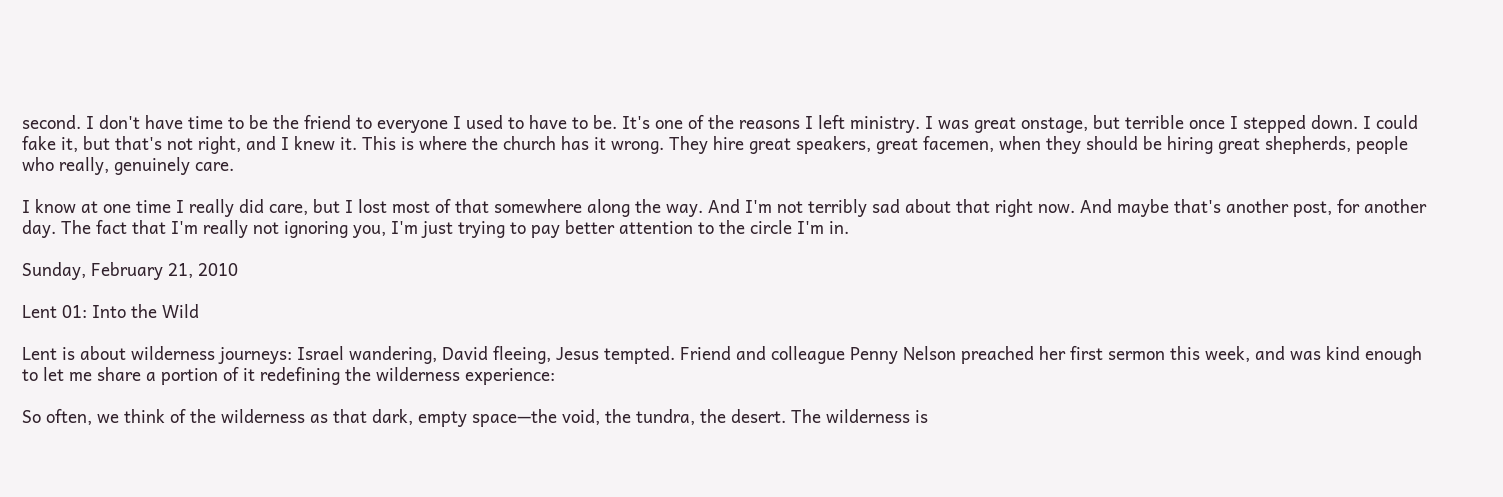second. I don't have time to be the friend to everyone I used to have to be. It's one of the reasons I left ministry. I was great onstage, but terrible once I stepped down. I could fake it, but that's not right, and I knew it. This is where the church has it wrong. They hire great speakers, great facemen, when they should be hiring great shepherds, people who really, genuinely care.

I know at one time I really did care, but I lost most of that somewhere along the way. And I'm not terribly sad about that right now. And maybe that's another post, for another day. The fact that I'm really not ignoring you, I'm just trying to pay better attention to the circle I'm in.

Sunday, February 21, 2010

Lent 01: Into the Wild

Lent is about wilderness journeys: Israel wandering, David fleeing, Jesus tempted. Friend and colleague Penny Nelson preached her first sermon this week, and was kind enough to let me share a portion of it redefining the wilderness experience:

So often, we think of the wilderness as that dark, empty space—the void, the tundra, the desert. The wilderness is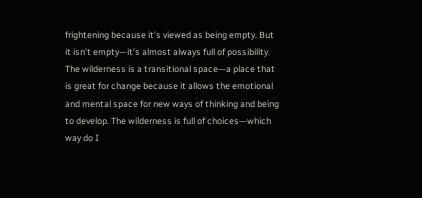frightening because it’s viewed as being empty. But it isn’t empty—it’s almost always full of possibility. The wilderness is a transitional space—a place that is great for change because it allows the emotional and mental space for new ways of thinking and being to develop. The wilderness is full of choices—which way do I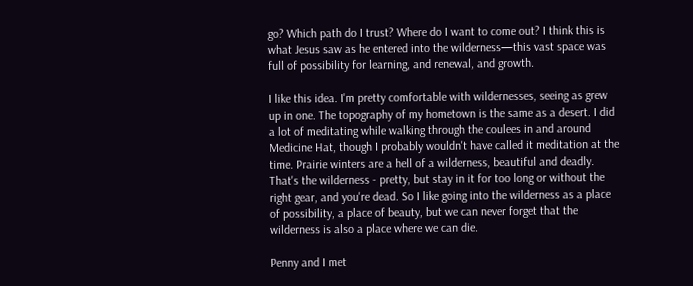go? Which path do I trust? Where do I want to come out? I think this is what Jesus saw as he entered into the wilderness—this vast space was full of possibility for learning, and renewal, and growth.

I like this idea. I'm pretty comfortable with wildernesses, seeing as grew up in one. The topography of my hometown is the same as a desert. I did a lot of meditating while walking through the coulees in and around Medicine Hat, though I probably wouldn't have called it meditation at the time. Prairie winters are a hell of a wilderness, beautiful and deadly. That's the wilderness - pretty, but stay in it for too long or without the right gear, and you're dead. So I like going into the wilderness as a place of possibility, a place of beauty, but we can never forget that the wilderness is also a place where we can die.

Penny and I met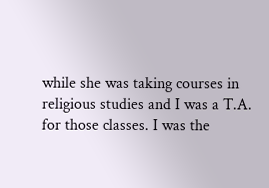while she was taking courses in religious studies and I was a T.A. for those classes. I was the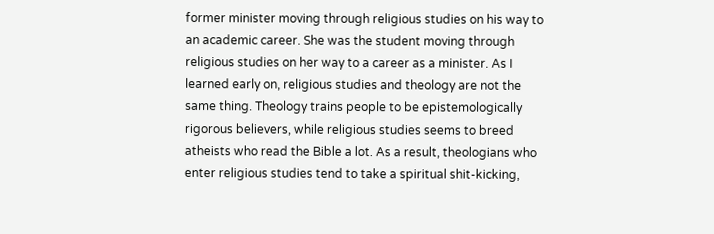former minister moving through religious studies on his way to an academic career. She was the student moving through religious studies on her way to a career as a minister. As I learned early on, religious studies and theology are not the same thing. Theology trains people to be epistemologically rigorous believers, while religious studies seems to breed atheists who read the Bible a lot. As a result, theologians who enter religious studies tend to take a spiritual shit-kicking,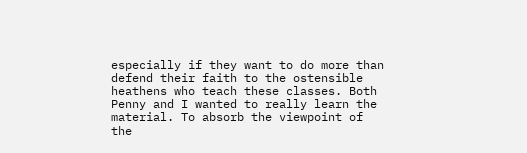especially if they want to do more than defend their faith to the ostensible heathens who teach these classes. Both Penny and I wanted to really learn the material. To absorb the viewpoint of the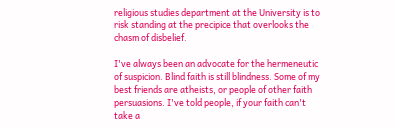religious studies department at the University is to risk standing at the precipice that overlooks the chasm of disbelief.

I've always been an advocate for the hermeneutic of suspicion. Blind faith is still blindness. Some of my best friends are atheists, or people of other faith persuasions. I've told people, if your faith can't take a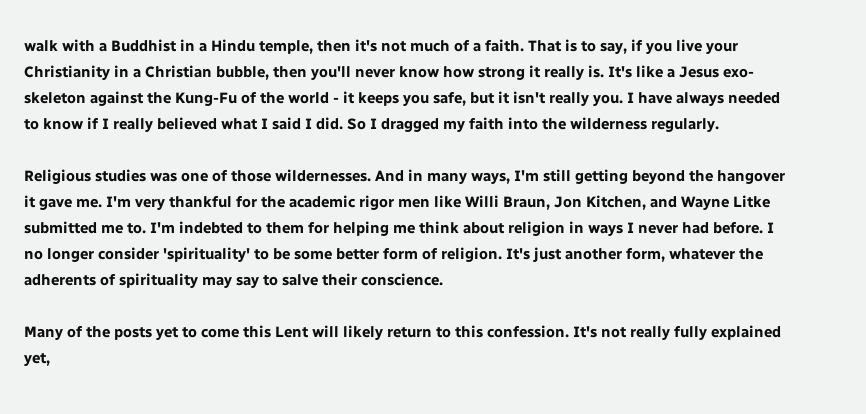walk with a Buddhist in a Hindu temple, then it's not much of a faith. That is to say, if you live your Christianity in a Christian bubble, then you'll never know how strong it really is. It's like a Jesus exo-skeleton against the Kung-Fu of the world - it keeps you safe, but it isn't really you. I have always needed to know if I really believed what I said I did. So I dragged my faith into the wilderness regularly.

Religious studies was one of those wildernesses. And in many ways, I'm still getting beyond the hangover it gave me. I'm very thankful for the academic rigor men like Willi Braun, Jon Kitchen, and Wayne Litke submitted me to. I'm indebted to them for helping me think about religion in ways I never had before. I no longer consider 'spirituality' to be some better form of religion. It's just another form, whatever the adherents of spirituality may say to salve their conscience.

Many of the posts yet to come this Lent will likely return to this confession. It's not really fully explained yet,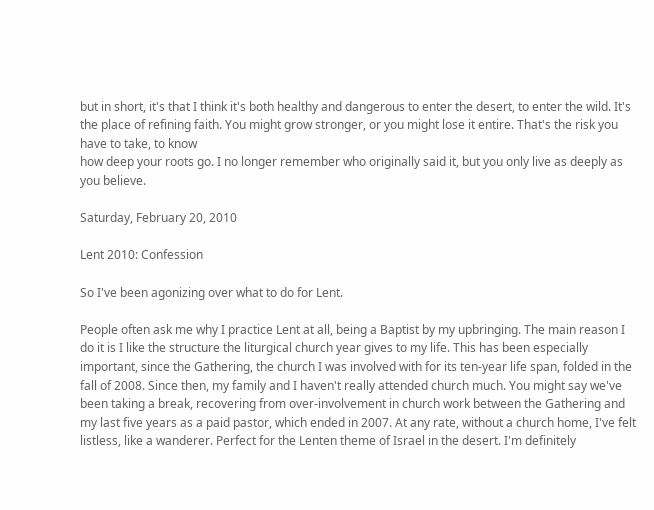but in short, it's that I think it's both healthy and dangerous to enter the desert, to enter the wild. It's the place of refining faith. You might grow stronger, or you might lose it entire. That's the risk you have to take, to know
how deep your roots go. I no longer remember who originally said it, but you only live as deeply as you believe.

Saturday, February 20, 2010

Lent 2010: Confession

So I've been agonizing over what to do for Lent.

People often ask me why I practice Lent at all, being a Baptist by my upbringing. The main reason I do it is I like the structure the liturgical church year gives to my life. This has been especially important, since the Gathering, the church I was involved with for its ten-year life span, folded in the fall of 2008. Since then, my family and I haven't really attended church much. You might say we've been taking a break, recovering from over-involvement in church work between the Gathering and my last five years as a paid pastor, which ended in 2007. At any rate, without a church home, I've felt listless, like a wanderer. Perfect for the Lenten theme of Israel in the desert. I'm definitely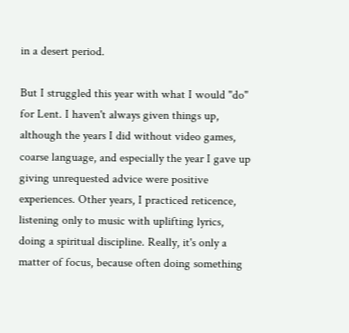in a desert period.

But I struggled this year with what I would "do" for Lent. I haven't always given things up, although the years I did without video games, coarse language, and especially the year I gave up giving unrequested advice were positive experiences. Other years, I practiced reticence, listening only to music with uplifting lyrics, doing a spiritual discipline. Really, it's only a matter of focus, because often doing something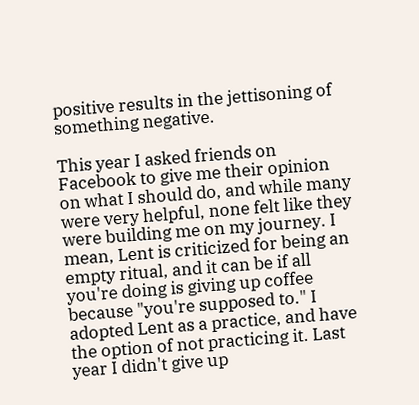positive results in the jettisoning of something negative.

This year I asked friends on Facebook to give me their opinion on what I should do, and while many were very helpful, none felt like they were building me on my journey. I mean, Lent is criticized for being an empty ritual, and it can be if all you're doing is giving up coffee because "you're supposed to." I adopted Lent as a practice, and have the option of not practicing it. Last year I didn't give up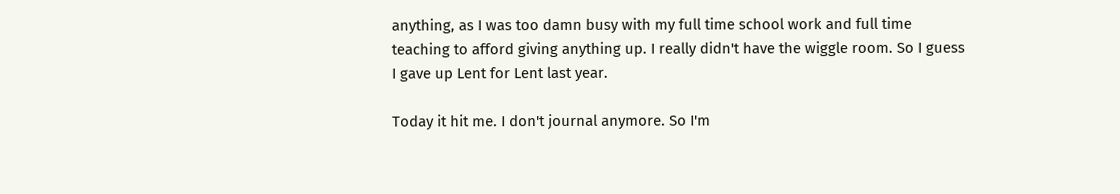anything, as I was too damn busy with my full time school work and full time teaching to afford giving anything up. I really didn't have the wiggle room. So I guess I gave up Lent for Lent last year.

Today it hit me. I don't journal anymore. So I'm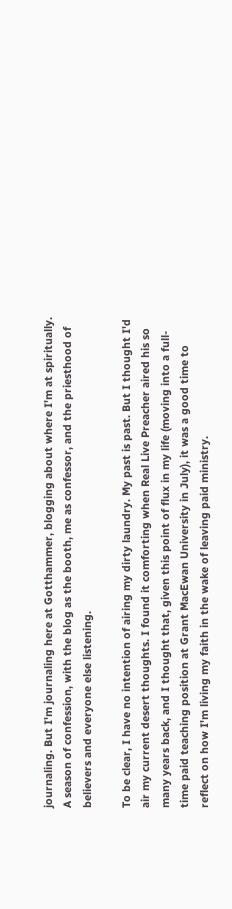journaling. But I'm journaling here at Gotthammer, blogging about where I'm at spiritually. A season of confession, with the blog as the booth, me as confessor, and the priesthood of believers and everyone else listening.

To be clear, I have no intention of airing my dirty laundry. My past is past. But I thought I'd air my current desert thoughts. I found it comforting when Real Live Preacher aired his so many years back, and I thought that, given this point of flux in my life (moving into a full-time paid teaching position at Grant MacEwan University in July), it was a good time to reflect on how I'm living my faith in the wake of leaving paid ministry.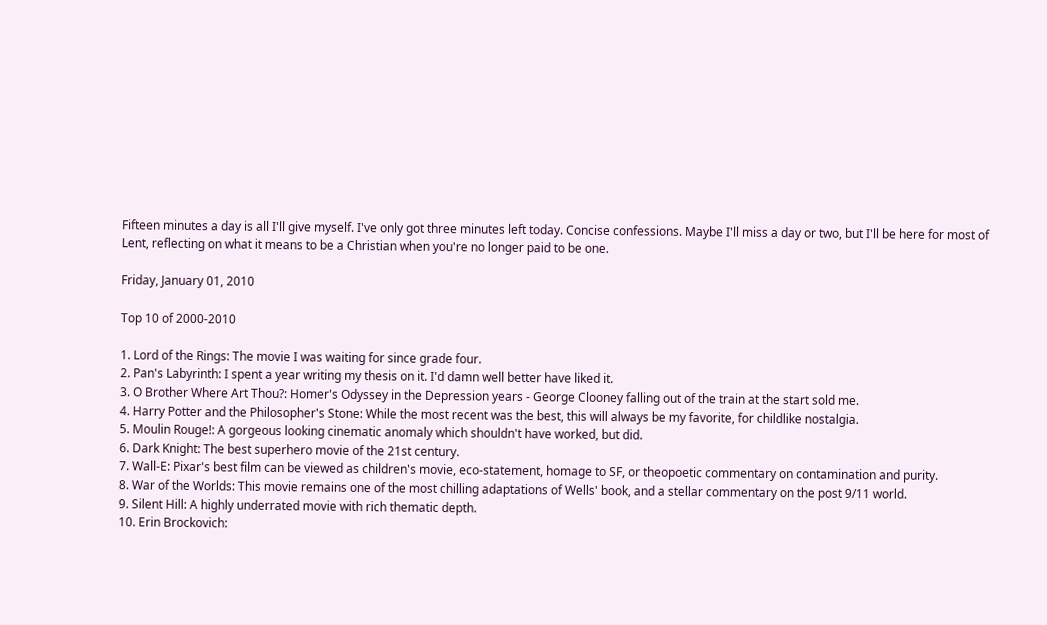Fifteen minutes a day is all I'll give myself. I've only got three minutes left today. Concise confessions. Maybe I'll miss a day or two, but I'll be here for most of Lent, reflecting on what it means to be a Christian when you're no longer paid to be one.

Friday, January 01, 2010

Top 10 of 2000-2010

1. Lord of the Rings: The movie I was waiting for since grade four.
2. Pan's Labyrinth: I spent a year writing my thesis on it. I'd damn well better have liked it.
3. O Brother Where Art Thou?: Homer's Odyssey in the Depression years - George Clooney falling out of the train at the start sold me.
4. Harry Potter and the Philosopher's Stone: While the most recent was the best, this will always be my favorite, for childlike nostalgia.
5. Moulin Rouge!: A gorgeous looking cinematic anomaly which shouldn't have worked, but did.
6. Dark Knight: The best superhero movie of the 21st century.
7. Wall-E: Pixar's best film can be viewed as children's movie, eco-statement, homage to SF, or theopoetic commentary on contamination and purity.
8. War of the Worlds: This movie remains one of the most chilling adaptations of Wells' book, and a stellar commentary on the post 9/11 world.
9. Silent Hill: A highly underrated movie with rich thematic depth.
10. Erin Brockovich: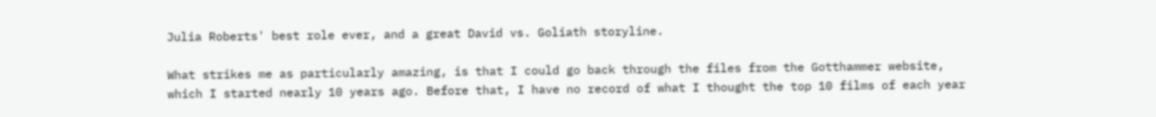Julia Roberts' best role ever, and a great David vs. Goliath storyline.

What strikes me as particularly amazing, is that I could go back through the files from the Gotthammer website, which I started nearly 10 years ago. Before that, I have no record of what I thought the top 10 films of each year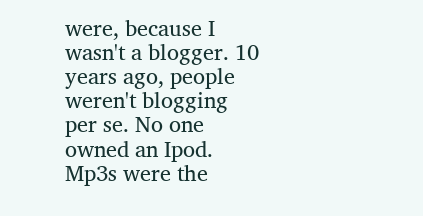were, because I wasn't a blogger. 10 years ago, people weren't blogging per se. No one owned an Ipod. Mp3s were the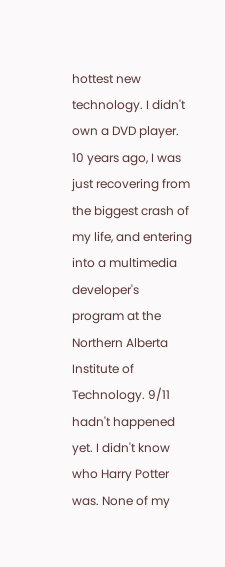hottest new technology. I didn't own a DVD player. 10 years ago, I was just recovering from the biggest crash of my life, and entering into a multimedia developer's program at the Northern Alberta Institute of Technology. 9/11 hadn't happened yet. I didn't know who Harry Potter was. None of my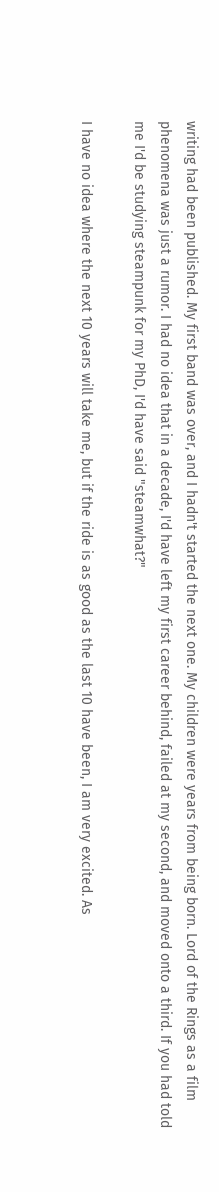writing had been published. My first band was over, and I hadn't started the next one. My children were years from being born. Lord of the Rings as a film phenomena was just a rumor. I had no idea that in a decade, I'd have left my first career behind, failed at my second, and moved onto a third. If you had told me I'd be studying steampunk for my PhD, I'd have said "steamwhat?"

I have no idea where the next 10 years will take me, but if the ride is as good as the last 10 have been, I am very excited. As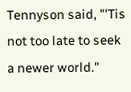Tennyson said, "'Tis not too late to seek a newer world."